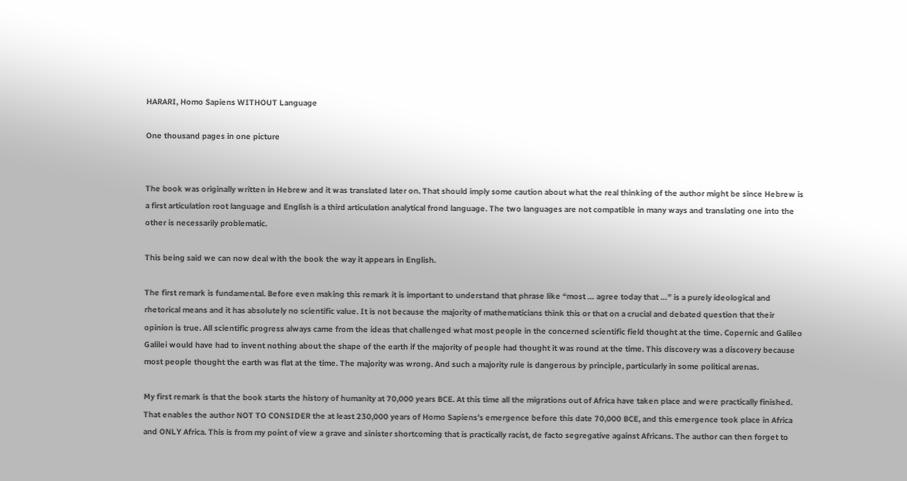HARARI, Homo Sapiens WITHOUT Language

One thousand pages in one picture


The book was originally written in Hebrew and it was translated later on. That should imply some caution about what the real thinking of the author might be since Hebrew is a first articulation root language and English is a third articulation analytical frond language. The two languages are not compatible in many ways and translating one into the other is necessarily problematic.

This being said we can now deal with the book the way it appears in English.

The first remark is fundamental. Before even making this remark it is important to understand that phrase like “most … agree today that …” is a purely ideological and rhetorical means and it has absolutely no scientific value. It is not because the majority of mathematicians think this or that on a crucial and debated question that their opinion is true. All scientific progress always came from the ideas that challenged what most people in the concerned scientific field thought at the time. Copernic and Galileo Galilei would have had to invent nothing about the shape of the earth if the majority of people had thought it was round at the time. This discovery was a discovery because most people thought the earth was flat at the time. The majority was wrong. And such a majority rule is dangerous by principle, particularly in some political arenas.

My first remark is that the book starts the history of humanity at 70,000 years BCE. At this time all the migrations out of Africa have taken place and were practically finished. That enables the author NOT TO CONSIDER the at least 230,000 years of Homo Sapiens’s emergence before this date 70,000 BCE, and this emergence took place in Africa and ONLY Africa. This is from my point of view a grave and sinister shortcoming that is practically racist, de facto segregative against Africans. The author can then forget to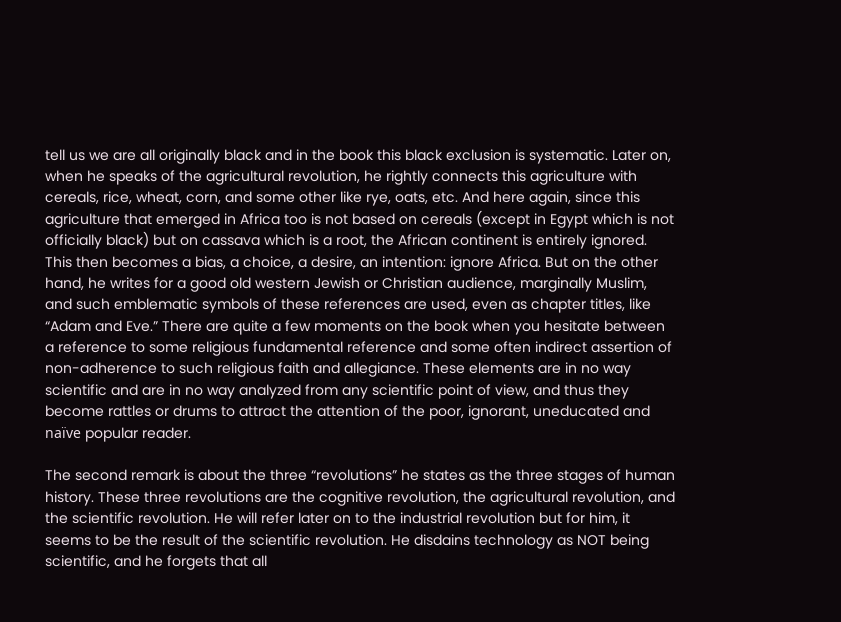tell us we are all originally black and in the book this black exclusion is systematic. Later on, when he speaks of the agricultural revolution, he rightly connects this agriculture with cereals, rice, wheat, corn, and some other like rye, oats, etc. And here again, since this agriculture that emerged in Africa too is not based on cereals (except in Egypt which is not officially black) but on cassava which is a root, the African continent is entirely ignored. This then becomes a bias, a choice, a desire, an intention: ignore Africa. But on the other hand, he writes for a good old western Jewish or Christian audience, marginally Muslim, and such emblematic symbols of these references are used, even as chapter titles, like “Adam and Eve.” There are quite a few moments on the book when you hesitate between a reference to some religious fundamental reference and some often indirect assertion of non-adherence to such religious faith and allegiance. These elements are in no way scientific and are in no way analyzed from any scientific point of view, and thus they become rattles or drums to attract the attention of the poor, ignorant, uneducated and naïve popular reader.

The second remark is about the three “revolutions” he states as the three stages of human history. These three revolutions are the cognitive revolution, the agricultural revolution, and the scientific revolution. He will refer later on to the industrial revolution but for him, it seems to be the result of the scientific revolution. He disdains technology as NOT being scientific, and he forgets that all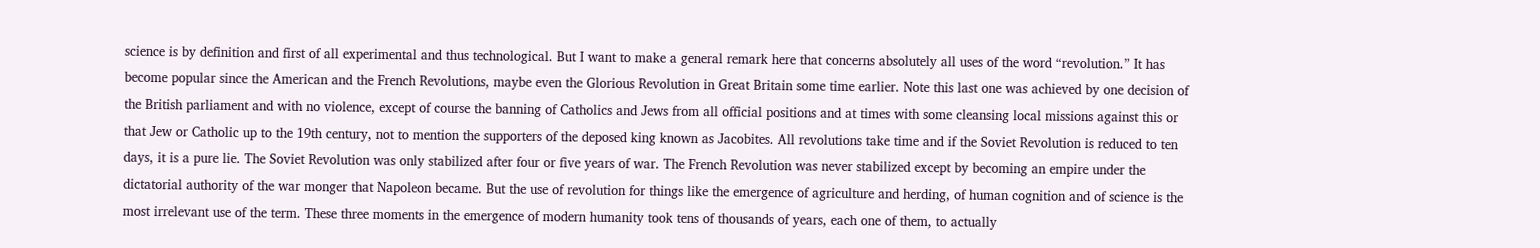science is by definition and first of all experimental and thus technological. But I want to make a general remark here that concerns absolutely all uses of the word “revolution.” It has become popular since the American and the French Revolutions, maybe even the Glorious Revolution in Great Britain some time earlier. Note this last one was achieved by one decision of the British parliament and with no violence, except of course the banning of Catholics and Jews from all official positions and at times with some cleansing local missions against this or that Jew or Catholic up to the 19th century, not to mention the supporters of the deposed king known as Jacobites. All revolutions take time and if the Soviet Revolution is reduced to ten days, it is a pure lie. The Soviet Revolution was only stabilized after four or five years of war. The French Revolution was never stabilized except by becoming an empire under the dictatorial authority of the war monger that Napoleon became. But the use of revolution for things like the emergence of agriculture and herding, of human cognition and of science is the most irrelevant use of the term. These three moments in the emergence of modern humanity took tens of thousands of years, each one of them, to actually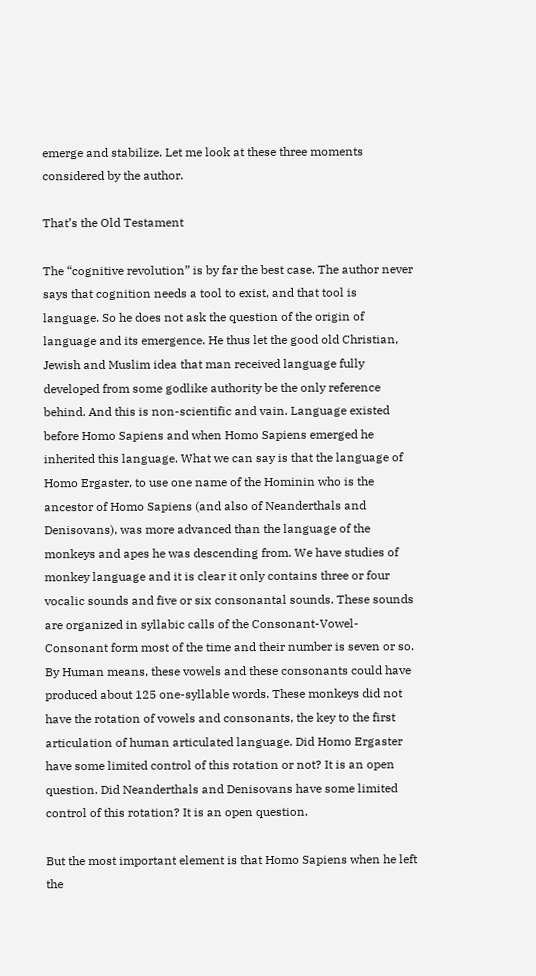emerge and stabilize. Let me look at these three moments considered by the author.

That’s the Old Testament

The “cognitive revolution” is by far the best case. The author never says that cognition needs a tool to exist, and that tool is language. So he does not ask the question of the origin of language and its emergence. He thus let the good old Christian, Jewish and Muslim idea that man received language fully developed from some godlike authority be the only reference behind. And this is non-scientific and vain. Language existed before Homo Sapiens and when Homo Sapiens emerged he inherited this language. What we can say is that the language of Homo Ergaster, to use one name of the Hominin who is the ancestor of Homo Sapiens (and also of Neanderthals and Denisovans), was more advanced than the language of the monkeys and apes he was descending from. We have studies of monkey language and it is clear it only contains three or four vocalic sounds and five or six consonantal sounds. These sounds are organized in syllabic calls of the Consonant-Vowel-Consonant form most of the time and their number is seven or so. By Human means, these vowels and these consonants could have produced about 125 one-syllable words. These monkeys did not have the rotation of vowels and consonants, the key to the first articulation of human articulated language. Did Homo Ergaster have some limited control of this rotation or not? It is an open question. Did Neanderthals and Denisovans have some limited control of this rotation? It is an open question.

But the most important element is that Homo Sapiens when he left the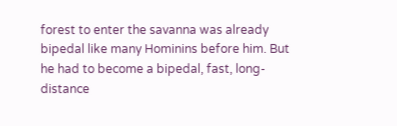forest to enter the savanna was already bipedal like many Hominins before him. But he had to become a bipedal, fast, long-distance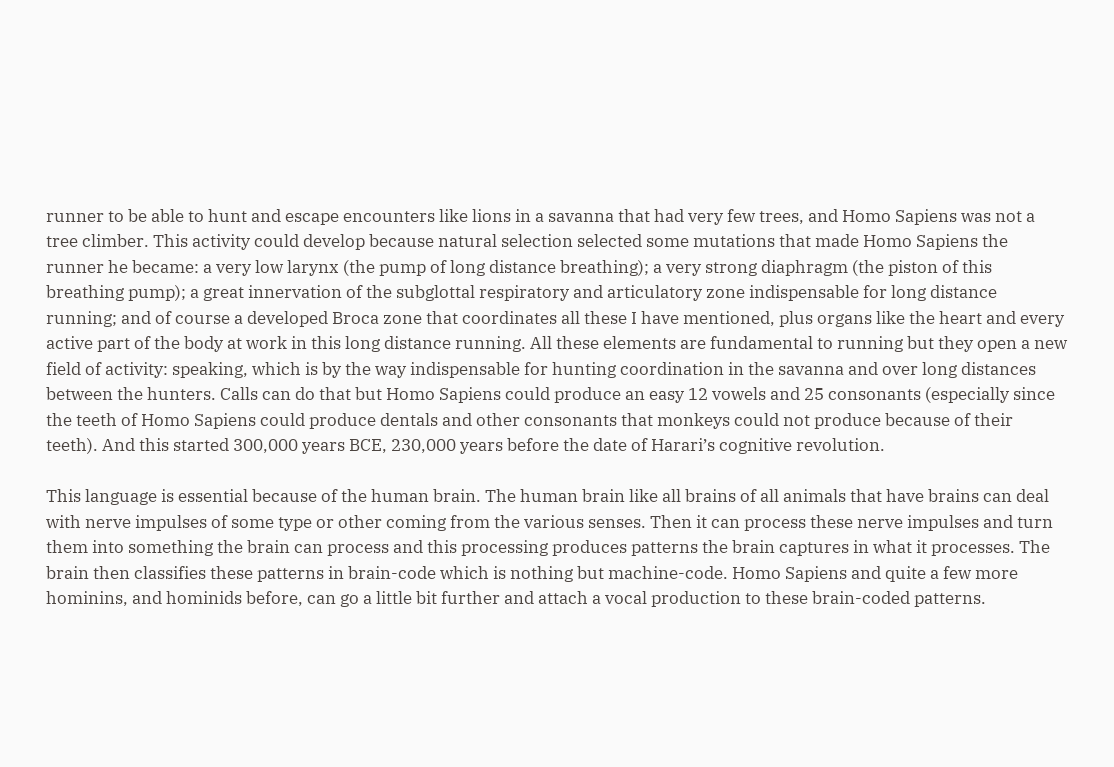runner to be able to hunt and escape encounters like lions in a savanna that had very few trees, and Homo Sapiens was not a tree climber. This activity could develop because natural selection selected some mutations that made Homo Sapiens the runner he became: a very low larynx (the pump of long distance breathing); a very strong diaphragm (the piston of this breathing pump); a great innervation of the subglottal respiratory and articulatory zone indispensable for long distance running; and of course a developed Broca zone that coordinates all these I have mentioned, plus organs like the heart and every active part of the body at work in this long distance running. All these elements are fundamental to running but they open a new field of activity: speaking, which is by the way indispensable for hunting coordination in the savanna and over long distances between the hunters. Calls can do that but Homo Sapiens could produce an easy 12 vowels and 25 consonants (especially since the teeth of Homo Sapiens could produce dentals and other consonants that monkeys could not produce because of their teeth). And this started 300,000 years BCE, 230,000 years before the date of Harari’s cognitive revolution.

This language is essential because of the human brain. The human brain like all brains of all animals that have brains can deal with nerve impulses of some type or other coming from the various senses. Then it can process these nerve impulses and turn them into something the brain can process and this processing produces patterns the brain captures in what it processes. The brain then classifies these patterns in brain-code which is nothing but machine-code. Homo Sapiens and quite a few more hominins, and hominids before, can go a little bit further and attach a vocal production to these brain-coded patterns.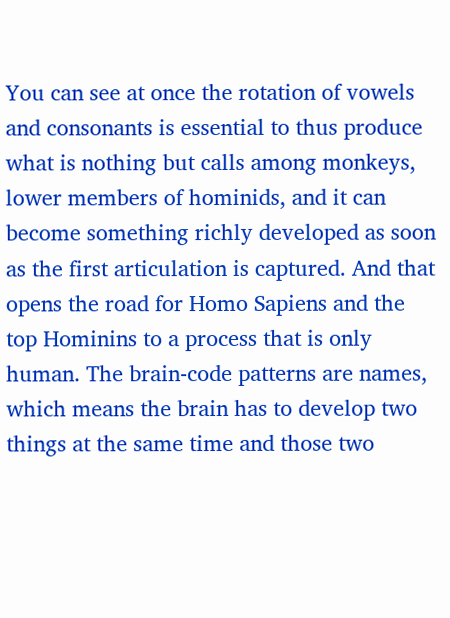You can see at once the rotation of vowels and consonants is essential to thus produce what is nothing but calls among monkeys, lower members of hominids, and it can become something richly developed as soon as the first articulation is captured. And that opens the road for Homo Sapiens and the top Hominins to a process that is only human. The brain-code patterns are names, which means the brain has to develop two things at the same time and those two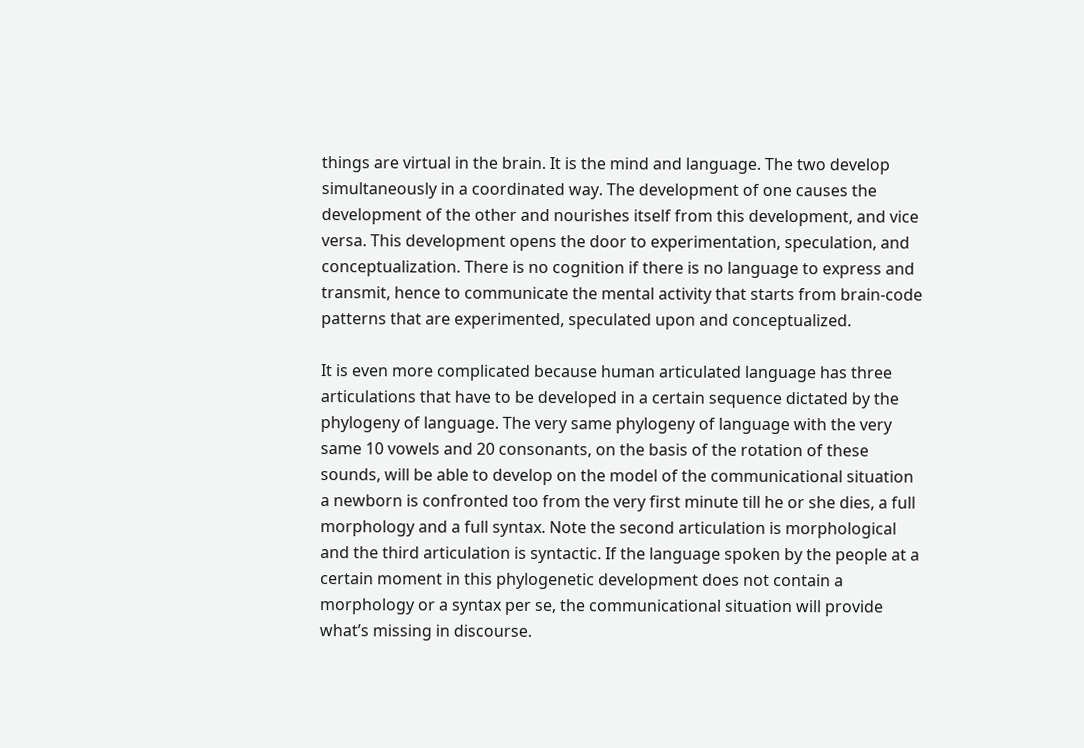things are virtual in the brain. It is the mind and language. The two develop simultaneously in a coordinated way. The development of one causes the development of the other and nourishes itself from this development, and vice versa. This development opens the door to experimentation, speculation, and conceptualization. There is no cognition if there is no language to express and transmit, hence to communicate the mental activity that starts from brain-code patterns that are experimented, speculated upon and conceptualized.

It is even more complicated because human articulated language has three articulations that have to be developed in a certain sequence dictated by the phylogeny of language. The very same phylogeny of language with the very same 10 vowels and 20 consonants, on the basis of the rotation of these sounds, will be able to develop on the model of the communicational situation a newborn is confronted too from the very first minute till he or she dies, a full morphology and a full syntax. Note the second articulation is morphological and the third articulation is syntactic. If the language spoken by the people at a certain moment in this phylogenetic development does not contain a morphology or a syntax per se, the communicational situation will provide what’s missing in discourse.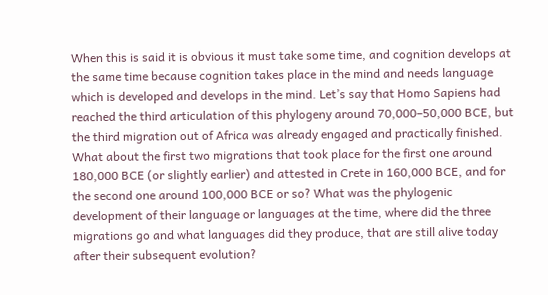When this is said it is obvious it must take some time, and cognition develops at the same time because cognition takes place in the mind and needs language which is developed and develops in the mind. Let’s say that Homo Sapiens had reached the third articulation of this phylogeny around 70,000–50,000 BCE, but the third migration out of Africa was already engaged and practically finished. What about the first two migrations that took place for the first one around 180,000 BCE (or slightly earlier) and attested in Crete in 160,000 BCE, and for the second one around 100,000 BCE or so? What was the phylogenic development of their language or languages at the time, where did the three migrations go and what languages did they produce, that are still alive today after their subsequent evolution?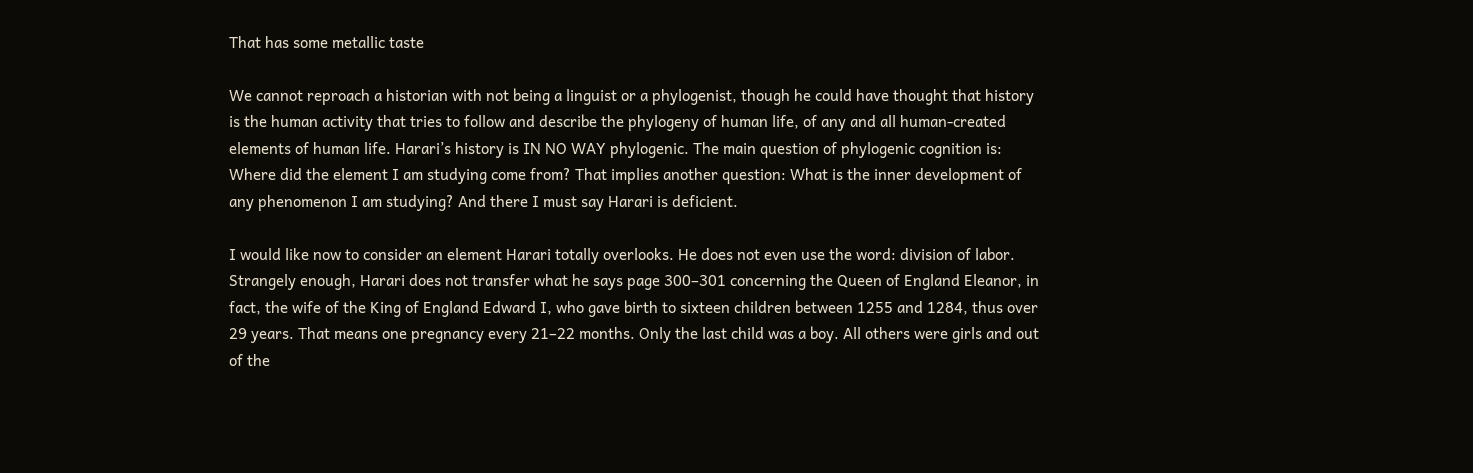That has some metallic taste

We cannot reproach a historian with not being a linguist or a phylogenist, though he could have thought that history is the human activity that tries to follow and describe the phylogeny of human life, of any and all human-created elements of human life. Harari’s history is IN NO WAY phylogenic. The main question of phylogenic cognition is: Where did the element I am studying come from? That implies another question: What is the inner development of any phenomenon I am studying? And there I must say Harari is deficient.

I would like now to consider an element Harari totally overlooks. He does not even use the word: division of labor. Strangely enough, Harari does not transfer what he says page 300–301 concerning the Queen of England Eleanor, in fact, the wife of the King of England Edward I, who gave birth to sixteen children between 1255 and 1284, thus over 29 years. That means one pregnancy every 21–22 months. Only the last child was a boy. All others were girls and out of the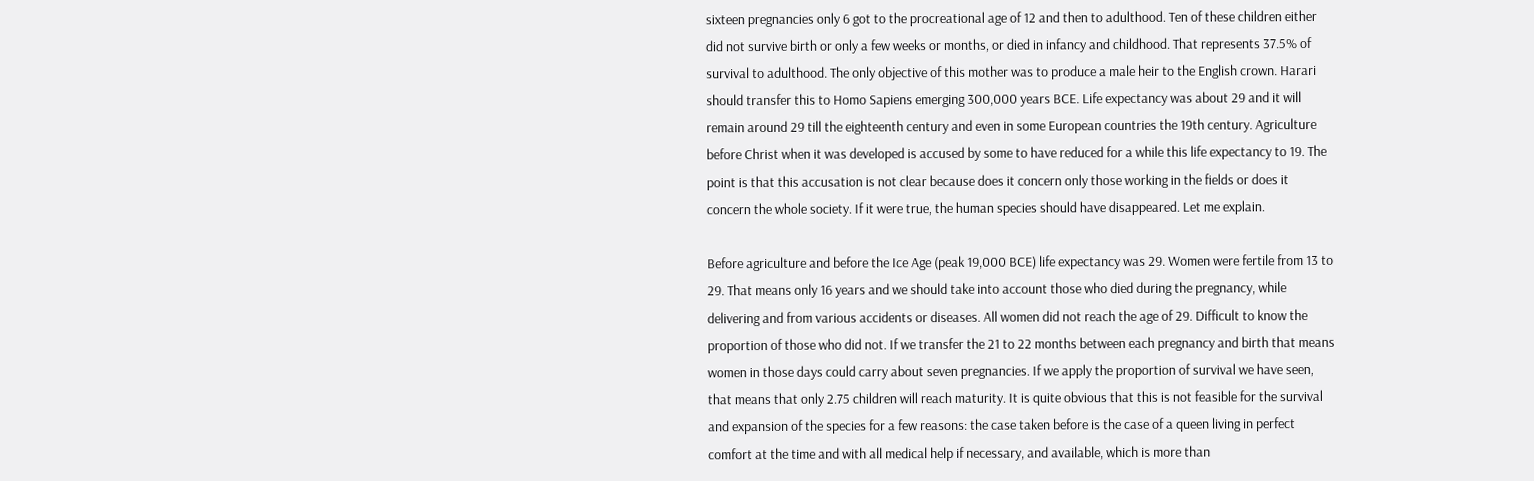sixteen pregnancies only 6 got to the procreational age of 12 and then to adulthood. Ten of these children either did not survive birth or only a few weeks or months, or died in infancy and childhood. That represents 37.5% of survival to adulthood. The only objective of this mother was to produce a male heir to the English crown. Harari should transfer this to Homo Sapiens emerging 300,000 years BCE. Life expectancy was about 29 and it will remain around 29 till the eighteenth century and even in some European countries the 19th century. Agriculture before Christ when it was developed is accused by some to have reduced for a while this life expectancy to 19. The point is that this accusation is not clear because does it concern only those working in the fields or does it concern the whole society. If it were true, the human species should have disappeared. Let me explain.

Before agriculture and before the Ice Age (peak 19,000 BCE) life expectancy was 29. Women were fertile from 13 to 29. That means only 16 years and we should take into account those who died during the pregnancy, while delivering and from various accidents or diseases. All women did not reach the age of 29. Difficult to know the proportion of those who did not. If we transfer the 21 to 22 months between each pregnancy and birth that means women in those days could carry about seven pregnancies. If we apply the proportion of survival we have seen, that means that only 2.75 children will reach maturity. It is quite obvious that this is not feasible for the survival and expansion of the species for a few reasons: the case taken before is the case of a queen living in perfect comfort at the time and with all medical help if necessary, and available, which is more than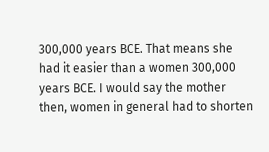300,000 years BCE. That means she had it easier than a women 300,000 years BCE. I would say the mother then, women in general had to shorten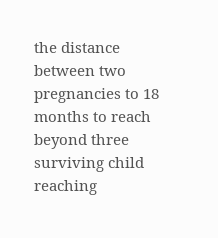the distance between two pregnancies to 18 months to reach beyond three surviving child reaching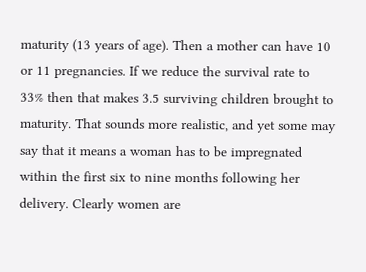maturity (13 years of age). Then a mother can have 10 or 11 pregnancies. If we reduce the survival rate to 33% then that makes 3.5 surviving children brought to maturity. That sounds more realistic, and yet some may say that it means a woman has to be impregnated within the first six to nine months following her delivery. Clearly women are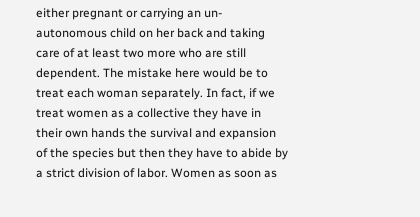either pregnant or carrying an un-autonomous child on her back and taking care of at least two more who are still dependent. The mistake here would be to treat each woman separately. In fact, if we treat women as a collective they have in their own hands the survival and expansion of the species but then they have to abide by a strict division of labor. Women as soon as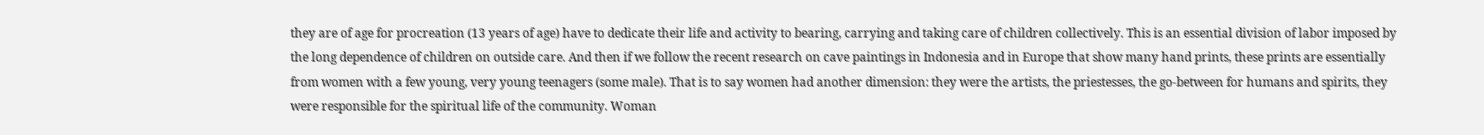they are of age for procreation (13 years of age) have to dedicate their life and activity to bearing, carrying and taking care of children collectively. This is an essential division of labor imposed by the long dependence of children on outside care. And then if we follow the recent research on cave paintings in Indonesia and in Europe that show many hand prints, these prints are essentially from women with a few young, very young teenagers (some male). That is to say women had another dimension: they were the artists, the priestesses, the go-between for humans and spirits, they were responsible for the spiritual life of the community. Woman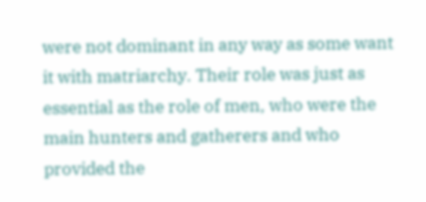were not dominant in any way as some want it with matriarchy. Their role was just as essential as the role of men, who were the main hunters and gatherers and who provided the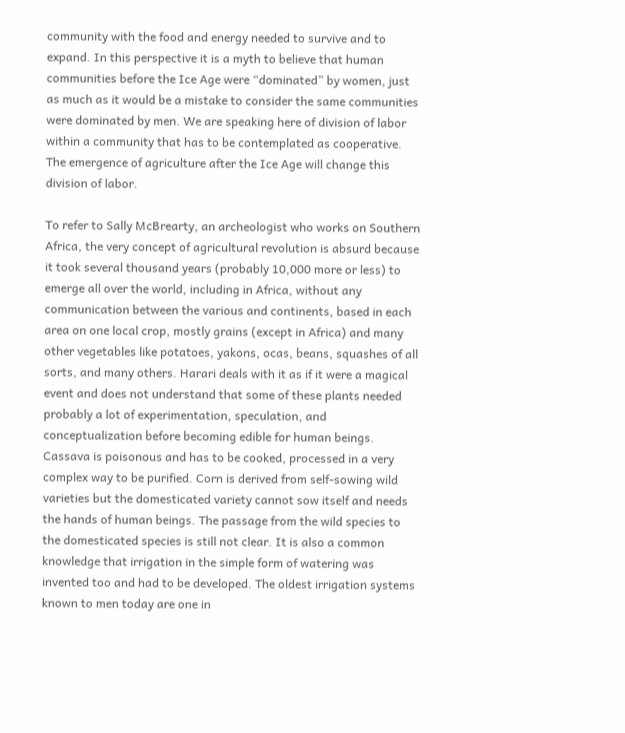community with the food and energy needed to survive and to expand. In this perspective it is a myth to believe that human communities before the Ice Age were “dominated” by women, just as much as it would be a mistake to consider the same communities were dominated by men. We are speaking here of division of labor within a community that has to be contemplated as cooperative. The emergence of agriculture after the Ice Age will change this division of labor.

To refer to Sally McBrearty, an archeologist who works on Southern Africa, the very concept of agricultural revolution is absurd because it took several thousand years (probably 10,000 more or less) to emerge all over the world, including in Africa, without any communication between the various and continents, based in each area on one local crop, mostly grains (except in Africa) and many other vegetables like potatoes, yakons, ocas, beans, squashes of all sorts, and many others. Harari deals with it as if it were a magical event and does not understand that some of these plants needed probably a lot of experimentation, speculation, and conceptualization before becoming edible for human beings. Cassava is poisonous and has to be cooked, processed in a very complex way to be purified. Corn is derived from self-sowing wild varieties but the domesticated variety cannot sow itself and needs the hands of human beings. The passage from the wild species to the domesticated species is still not clear. It is also a common knowledge that irrigation in the simple form of watering was invented too and had to be developed. The oldest irrigation systems known to men today are one in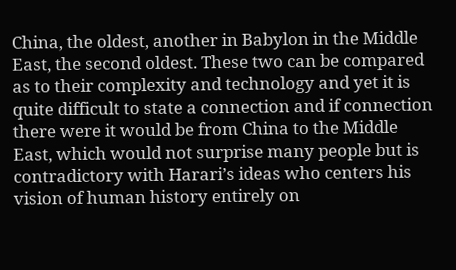China, the oldest, another in Babylon in the Middle East, the second oldest. These two can be compared as to their complexity and technology and yet it is quite difficult to state a connection and if connection there were it would be from China to the Middle East, which would not surprise many people but is contradictory with Harari’s ideas who centers his vision of human history entirely on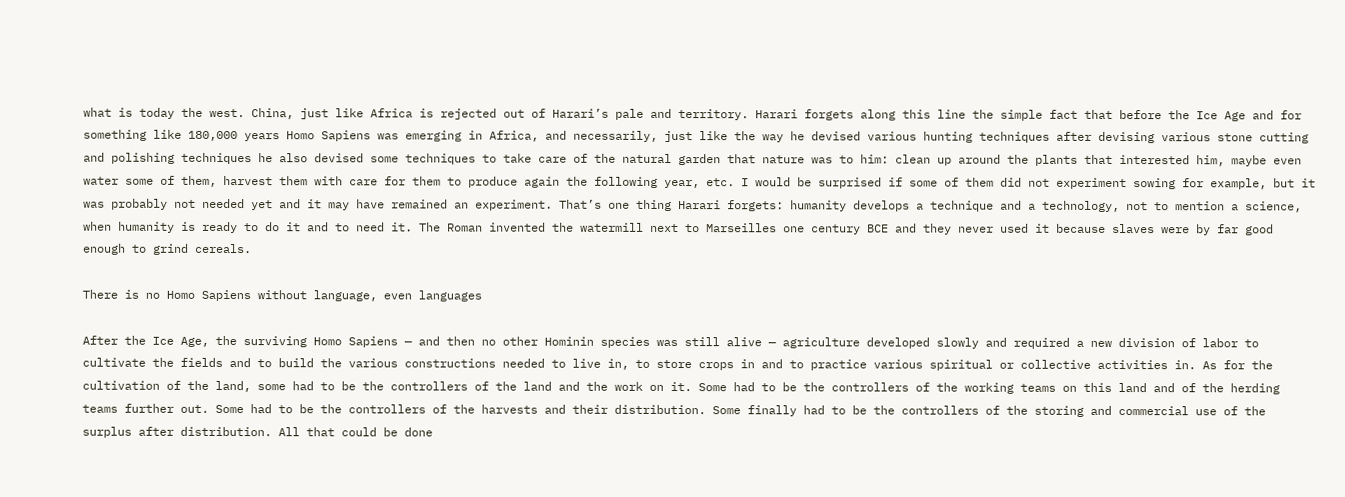what is today the west. China, just like Africa is rejected out of Harari’s pale and territory. Harari forgets along this line the simple fact that before the Ice Age and for something like 180,000 years Homo Sapiens was emerging in Africa, and necessarily, just like the way he devised various hunting techniques after devising various stone cutting and polishing techniques he also devised some techniques to take care of the natural garden that nature was to him: clean up around the plants that interested him, maybe even water some of them, harvest them with care for them to produce again the following year, etc. I would be surprised if some of them did not experiment sowing for example, but it was probably not needed yet and it may have remained an experiment. That’s one thing Harari forgets: humanity develops a technique and a technology, not to mention a science, when humanity is ready to do it and to need it. The Roman invented the watermill next to Marseilles one century BCE and they never used it because slaves were by far good enough to grind cereals.

There is no Homo Sapiens without language, even languages

After the Ice Age, the surviving Homo Sapiens — and then no other Hominin species was still alive — agriculture developed slowly and required a new division of labor to cultivate the fields and to build the various constructions needed to live in, to store crops in and to practice various spiritual or collective activities in. As for the cultivation of the land, some had to be the controllers of the land and the work on it. Some had to be the controllers of the working teams on this land and of the herding teams further out. Some had to be the controllers of the harvests and their distribution. Some finally had to be the controllers of the storing and commercial use of the surplus after distribution. All that could be done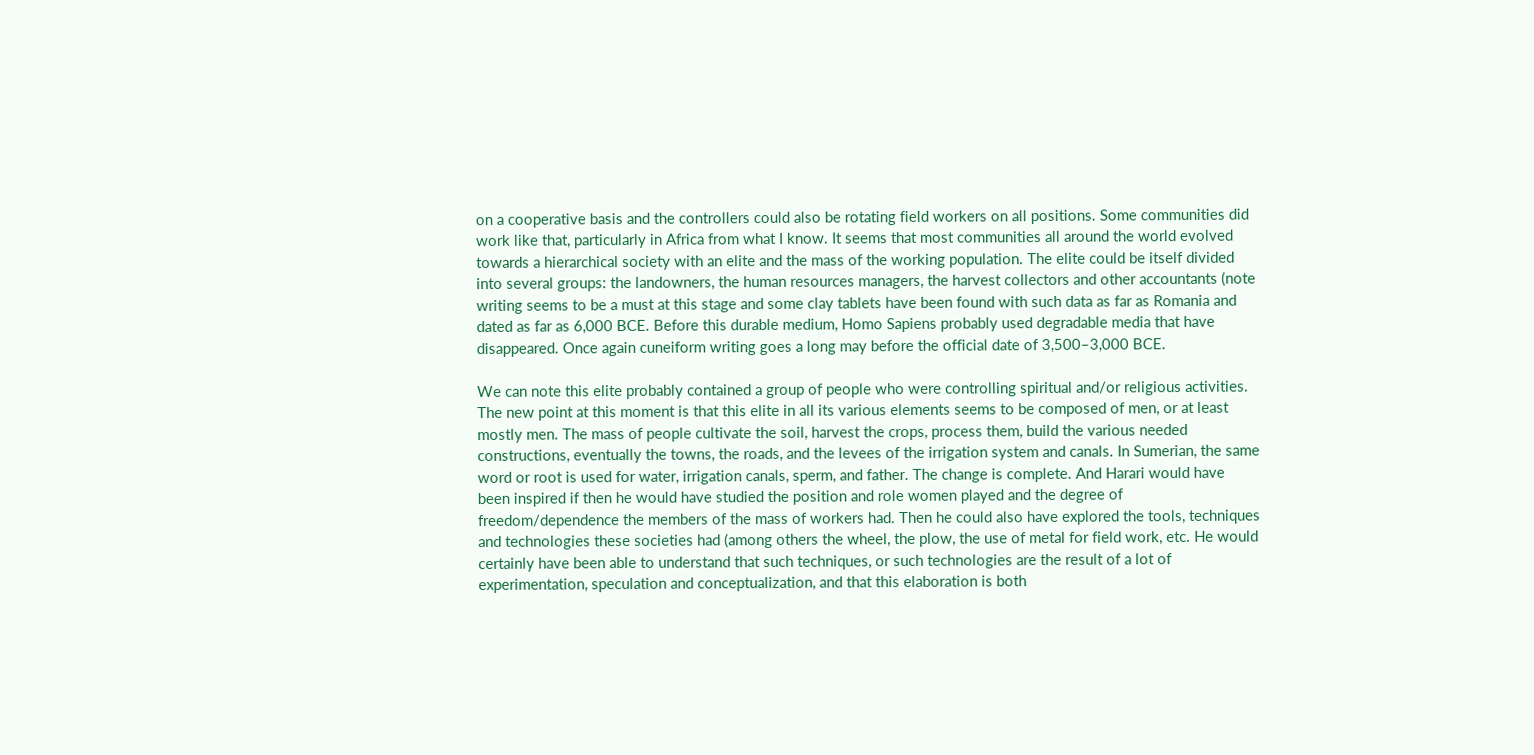on a cooperative basis and the controllers could also be rotating field workers on all positions. Some communities did work like that, particularly in Africa from what I know. It seems that most communities all around the world evolved towards a hierarchical society with an elite and the mass of the working population. The elite could be itself divided into several groups: the landowners, the human resources managers, the harvest collectors and other accountants (note writing seems to be a must at this stage and some clay tablets have been found with such data as far as Romania and dated as far as 6,000 BCE. Before this durable medium, Homo Sapiens probably used degradable media that have disappeared. Once again cuneiform writing goes a long may before the official date of 3,500–3,000 BCE.

We can note this elite probably contained a group of people who were controlling spiritual and/or religious activities. The new point at this moment is that this elite in all its various elements seems to be composed of men, or at least mostly men. The mass of people cultivate the soil, harvest the crops, process them, build the various needed constructions, eventually the towns, the roads, and the levees of the irrigation system and canals. In Sumerian, the same word or root is used for water, irrigation canals, sperm, and father. The change is complete. And Harari would have been inspired if then he would have studied the position and role women played and the degree of freedom/dependence the members of the mass of workers had. Then he could also have explored the tools, techniques and technologies these societies had (among others the wheel, the plow, the use of metal for field work, etc. He would certainly have been able to understand that such techniques, or such technologies are the result of a lot of experimentation, speculation and conceptualization, and that this elaboration is both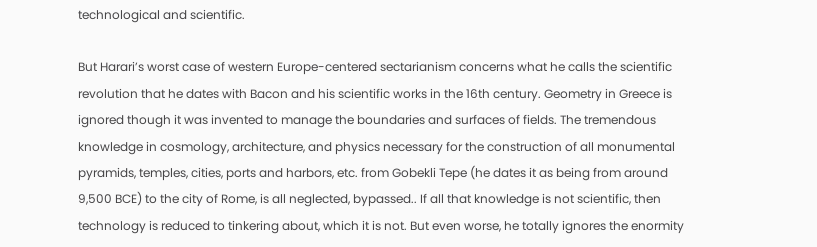technological and scientific.

But Harari’s worst case of western Europe-centered sectarianism concerns what he calls the scientific revolution that he dates with Bacon and his scientific works in the 16th century. Geometry in Greece is ignored though it was invented to manage the boundaries and surfaces of fields. The tremendous knowledge in cosmology, architecture, and physics necessary for the construction of all monumental pyramids, temples, cities, ports and harbors, etc. from Gobekli Tepe (he dates it as being from around 9,500 BCE) to the city of Rome, is all neglected, bypassed.. If all that knowledge is not scientific, then technology is reduced to tinkering about, which it is not. But even worse, he totally ignores the enormity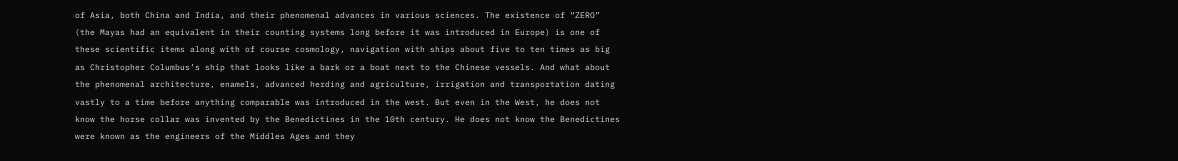of Asia, both China and India, and their phenomenal advances in various sciences. The existence of “ZERO” (the Mayas had an equivalent in their counting systems long before it was introduced in Europe) is one of these scientific items along with of course cosmology, navigation with ships about five to ten times as big as Christopher Columbus’s ship that looks like a bark or a boat next to the Chinese vessels. And what about the phenomenal architecture, enamels, advanced herding and agriculture, irrigation and transportation dating vastly to a time before anything comparable was introduced in the west. But even in the West, he does not know the horse collar was invented by the Benedictines in the 10th century. He does not know the Benedictines were known as the engineers of the Middles Ages and they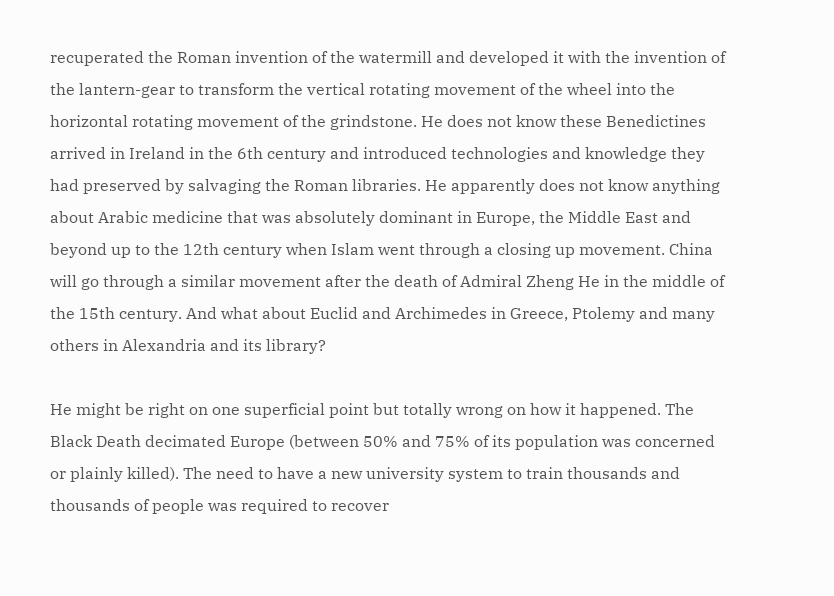recuperated the Roman invention of the watermill and developed it with the invention of the lantern-gear to transform the vertical rotating movement of the wheel into the horizontal rotating movement of the grindstone. He does not know these Benedictines arrived in Ireland in the 6th century and introduced technologies and knowledge they had preserved by salvaging the Roman libraries. He apparently does not know anything about Arabic medicine that was absolutely dominant in Europe, the Middle East and beyond up to the 12th century when Islam went through a closing up movement. China will go through a similar movement after the death of Admiral Zheng He in the middle of the 15th century. And what about Euclid and Archimedes in Greece, Ptolemy and many others in Alexandria and its library?

He might be right on one superficial point but totally wrong on how it happened. The Black Death decimated Europe (between 50% and 75% of its population was concerned or plainly killed). The need to have a new university system to train thousands and thousands of people was required to recover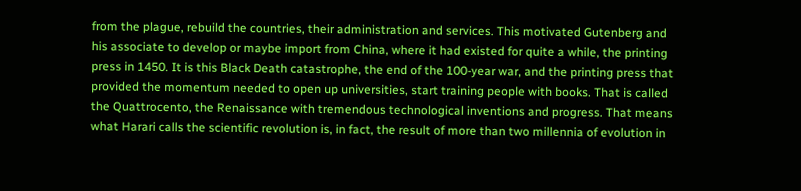from the plague, rebuild the countries, their administration and services. This motivated Gutenberg and his associate to develop or maybe import from China, where it had existed for quite a while, the printing press in 1450. It is this Black Death catastrophe, the end of the 100-year war, and the printing press that provided the momentum needed to open up universities, start training people with books. That is called the Quattrocento, the Renaissance with tremendous technological inventions and progress. That means what Harari calls the scientific revolution is, in fact, the result of more than two millennia of evolution in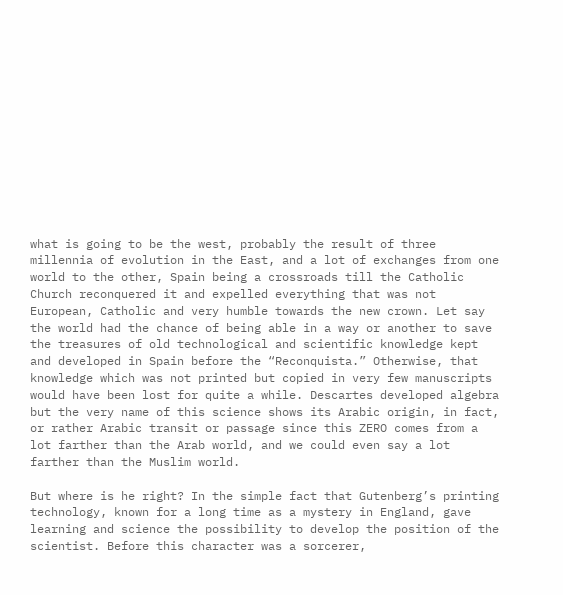what is going to be the west, probably the result of three millennia of evolution in the East, and a lot of exchanges from one world to the other, Spain being a crossroads till the Catholic Church reconquered it and expelled everything that was not European, Catholic and very humble towards the new crown. Let say the world had the chance of being able in a way or another to save the treasures of old technological and scientific knowledge kept and developed in Spain before the “Reconquista.” Otherwise, that knowledge which was not printed but copied in very few manuscripts would have been lost for quite a while. Descartes developed algebra but the very name of this science shows its Arabic origin, in fact, or rather Arabic transit or passage since this ZERO comes from a lot farther than the Arab world, and we could even say a lot farther than the Muslim world.

But where is he right? In the simple fact that Gutenberg’s printing technology, known for a long time as a mystery in England, gave learning and science the possibility to develop the position of the scientist. Before this character was a sorcerer,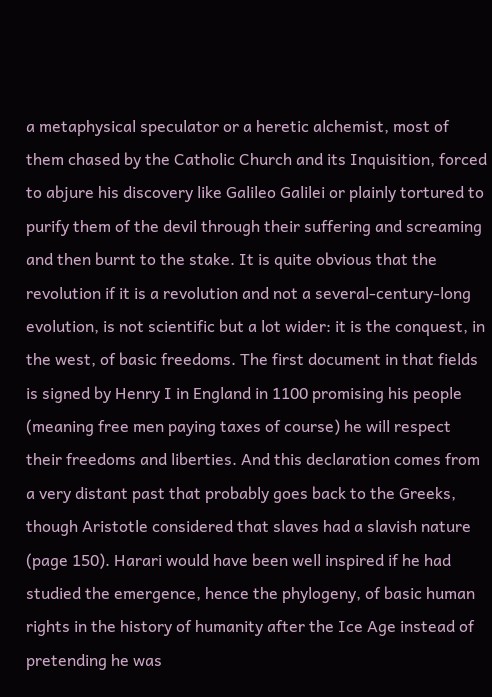a metaphysical speculator or a heretic alchemist, most of them chased by the Catholic Church and its Inquisition, forced to abjure his discovery like Galileo Galilei or plainly tortured to purify them of the devil through their suffering and screaming and then burnt to the stake. It is quite obvious that the revolution if it is a revolution and not a several-century-long evolution, is not scientific but a lot wider: it is the conquest, in the west, of basic freedoms. The first document in that fields is signed by Henry I in England in 1100 promising his people (meaning free men paying taxes of course) he will respect their freedoms and liberties. And this declaration comes from a very distant past that probably goes back to the Greeks, though Aristotle considered that slaves had a slavish nature (page 150). Harari would have been well inspired if he had studied the emergence, hence the phylogeny, of basic human rights in the history of humanity after the Ice Age instead of pretending he was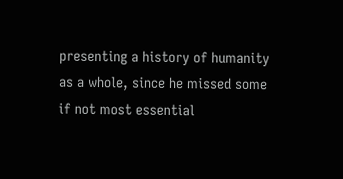presenting a history of humanity as a whole, since he missed some if not most essential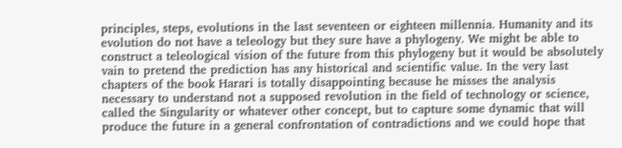principles, steps, evolutions in the last seventeen or eighteen millennia. Humanity and its evolution do not have a teleology but they sure have a phylogeny. We might be able to construct a teleological vision of the future from this phylogeny but it would be absolutely vain to pretend the prediction has any historical and scientific value. In the very last chapters of the book Harari is totally disappointing because he misses the analysis necessary to understand not a supposed revolution in the field of technology or science, called the Singularity or whatever other concept, but to capture some dynamic that will produce the future in a general confrontation of contradictions and we could hope that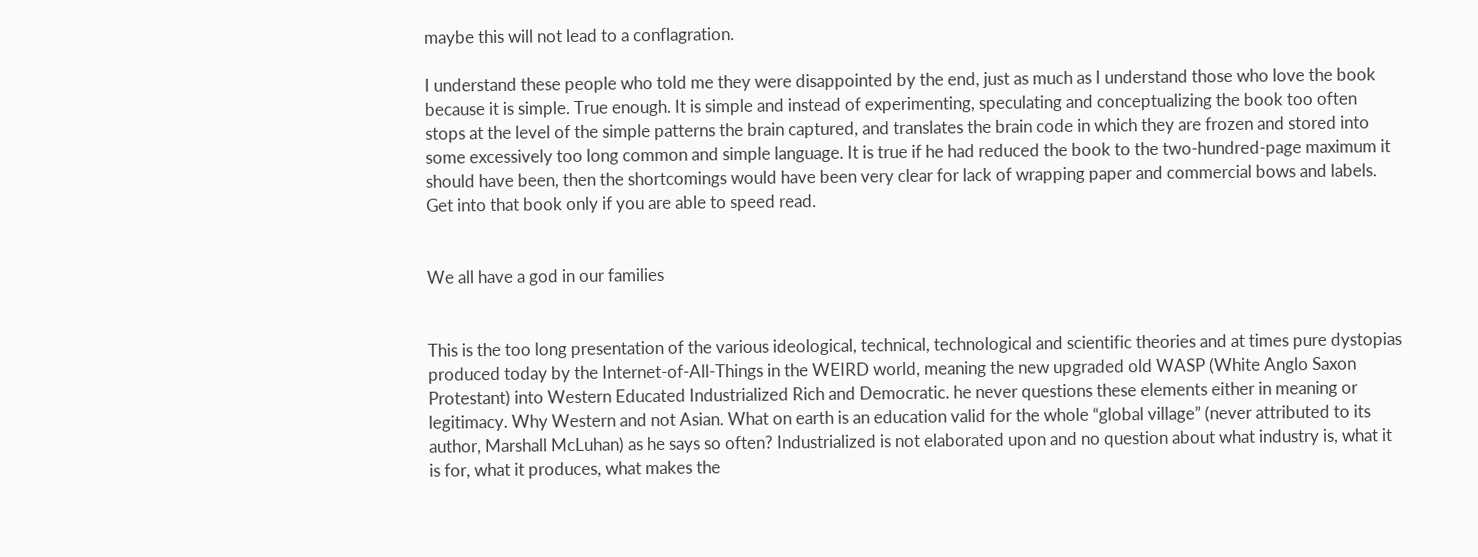maybe this will not lead to a conflagration.

I understand these people who told me they were disappointed by the end, just as much as I understand those who love the book because it is simple. True enough. It is simple and instead of experimenting, speculating and conceptualizing the book too often stops at the level of the simple patterns the brain captured, and translates the brain code in which they are frozen and stored into some excessively too long common and simple language. It is true if he had reduced the book to the two-hundred-page maximum it should have been, then the shortcomings would have been very clear for lack of wrapping paper and commercial bows and labels. Get into that book only if you are able to speed read.


We all have a god in our families


This is the too long presentation of the various ideological, technical, technological and scientific theories and at times pure dystopias produced today by the Internet-of-All-Things in the WEIRD world, meaning the new upgraded old WASP (White Anglo Saxon Protestant) into Western Educated Industrialized Rich and Democratic. he never questions these elements either in meaning or legitimacy. Why Western and not Asian. What on earth is an education valid for the whole “global village” (never attributed to its author, Marshall McLuhan) as he says so often? Industrialized is not elaborated upon and no question about what industry is, what it is for, what it produces, what makes the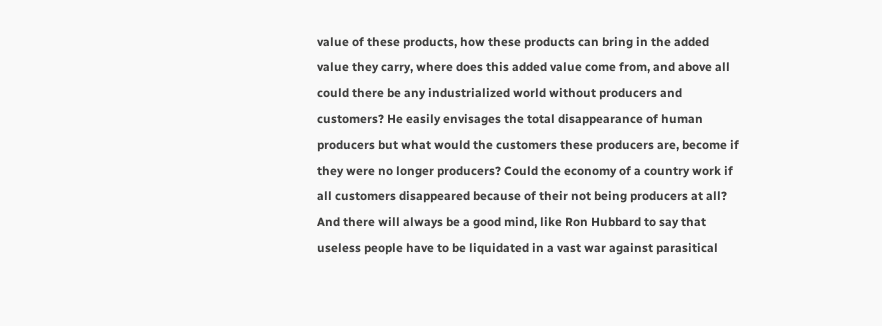value of these products, how these products can bring in the added value they carry, where does this added value come from, and above all could there be any industrialized world without producers and customers? He easily envisages the total disappearance of human producers but what would the customers these producers are, become if they were no longer producers? Could the economy of a country work if all customers disappeared because of their not being producers at all? And there will always be a good mind, like Ron Hubbard to say that useless people have to be liquidated in a vast war against parasitical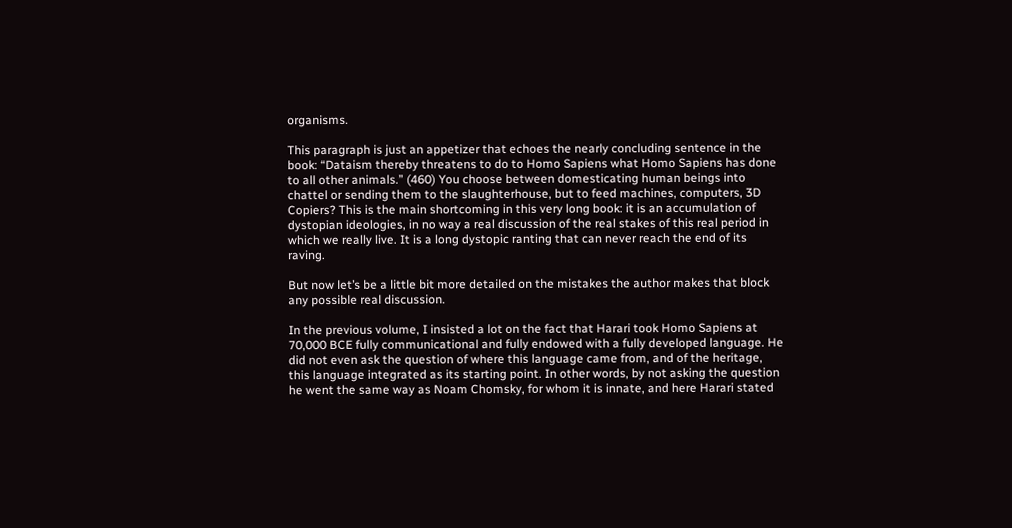organisms.

This paragraph is just an appetizer that echoes the nearly concluding sentence in the book: “Dataism thereby threatens to do to Homo Sapiens what Homo Sapiens has done to all other animals.” (460) You choose between domesticating human beings into chattel or sending them to the slaughterhouse, but to feed machines, computers, 3D Copiers? This is the main shortcoming in this very long book: it is an accumulation of dystopian ideologies, in no way a real discussion of the real stakes of this real period in which we really live. It is a long dystopic ranting that can never reach the end of its raving.

But now let’s be a little bit more detailed on the mistakes the author makes that block any possible real discussion.

In the previous volume, I insisted a lot on the fact that Harari took Homo Sapiens at 70,000 BCE fully communicational and fully endowed with a fully developed language. He did not even ask the question of where this language came from, and of the heritage, this language integrated as its starting point. In other words, by not asking the question he went the same way as Noam Chomsky, for whom it is innate, and here Harari stated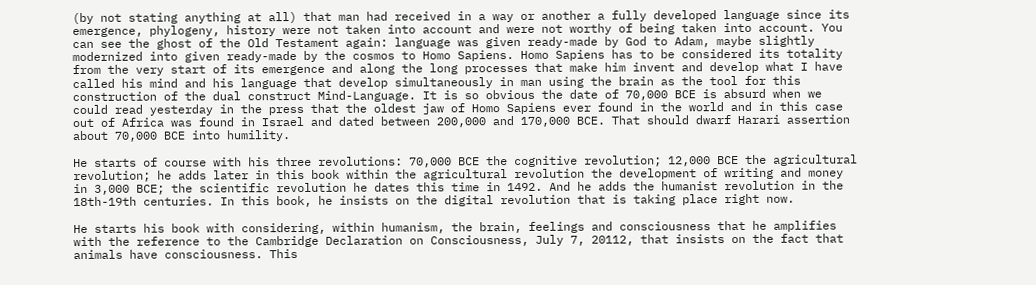(by not stating anything at all) that man had received in a way or another a fully developed language since its emergence, phylogeny, history were not taken into account and were not worthy of being taken into account. You can see the ghost of the Old Testament again: language was given ready-made by God to Adam, maybe slightly modernized into given ready-made by the cosmos to Homo Sapiens. Homo Sapiens has to be considered its totality from the very start of its emergence and along the long processes that make him invent and develop what I have called his mind and his language that develop simultaneously in man using the brain as the tool for this construction of the dual construct Mind-Language. It is so obvious the date of 70,000 BCE is absurd when we could read yesterday in the press that the oldest jaw of Homo Sapiens ever found in the world and in this case out of Africa was found in Israel and dated between 200,000 and 170,000 BCE. That should dwarf Harari assertion about 70,000 BCE into humility.

He starts of course with his three revolutions: 70,000 BCE the cognitive revolution; 12,000 BCE the agricultural revolution; he adds later in this book within the agricultural revolution the development of writing and money in 3,000 BCE; the scientific revolution he dates this time in 1492. And he adds the humanist revolution in the 18th-19th centuries. In this book, he insists on the digital revolution that is taking place right now.

He starts his book with considering, within humanism, the brain, feelings and consciousness that he amplifies with the reference to the Cambridge Declaration on Consciousness, July 7, 20112, that insists on the fact that animals have consciousness. This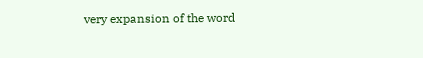very expansion of the word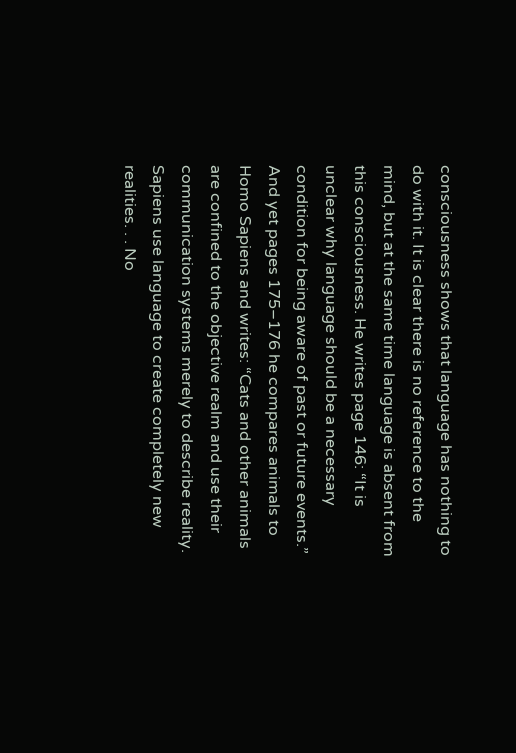consciousness shows that language has nothing to do with it. It is clear there is no reference to the mind, but at the same time language is absent from this consciousness. He writes page 146: “It is unclear why language should be a necessary condition for being aware of past or future events.” And yet pages 175–176 he compares animals to Homo Sapiens and writes: “Cats and other animals are confined to the objective realm and use their communication systems merely to describe reality. Sapiens use language to create completely new realities. . . No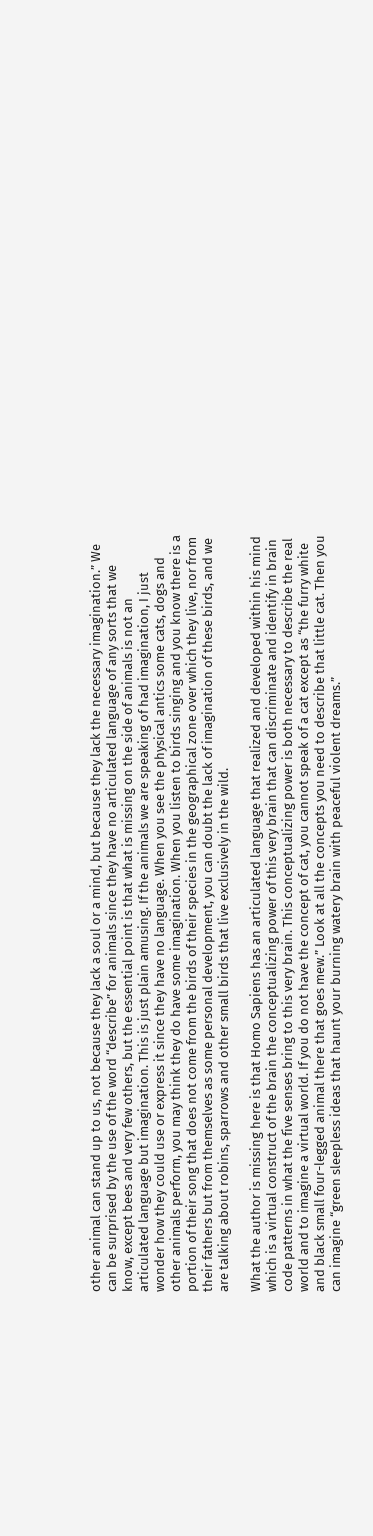other animal can stand up to us, not because they lack a soul or a mind, but because they lack the necessary imagination.” We can be surprised by the use of the word “describe” for animals since they have no articulated language of any sorts that we know, except bees and very few others, but the essential point is that what is missing on the side of animals is not an articulated language but imagination. This is just plain amusing. If the animals we are speaking of had imagination, I just wonder how they could use or express it since they have no language. When you see the physical antics some cats, dogs and other animals perform, you may think they do have some imagination. When you listen to birds singing and you know there is a portion of their song that does not come from the birds of their species in the geographical zone over which they live, nor from their fathers but from themselves as some personal development, you can doubt the lack of imagination of these birds, and we are talking about robins, sparrows and other small birds that live exclusively in the wild.

What the author is missing here is that Homo Sapiens has an articulated language that realized and developed within his mind which is a virtual construct of the brain the conceptualizing power of this very brain that can discriminate and identify in brain code patterns in what the five senses bring to this very brain. This conceptualizing power is both necessary to describe the real world and to imagine a virtual world. If you do not have the concept of cat, you cannot speak of a cat except as “the furry white and black small four-legged animal there that goes mew.” Look at all the concepts you need to describe that little cat. Then you can imagine “green sleepless ideas that haunt your burning watery brain with peaceful violent dreams.”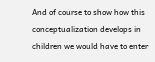And of course to show how this conceptualization develops in children we would have to enter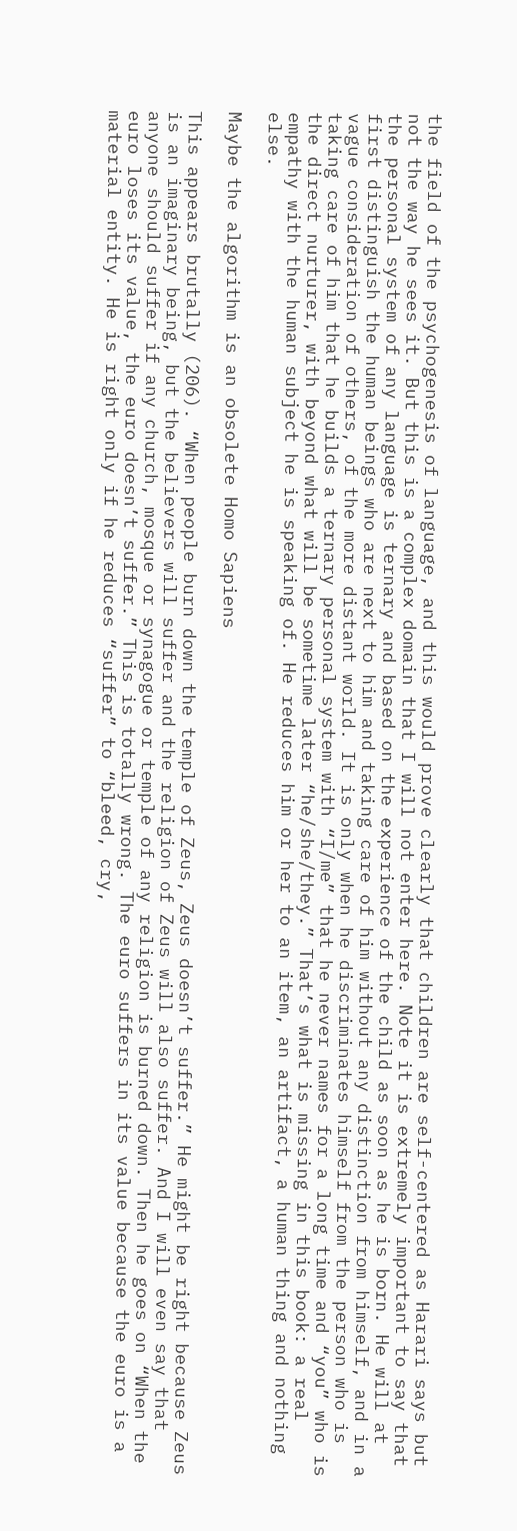the field of the psychogenesis of language, and this would prove clearly that children are self-centered as Harari says but not the way he sees it. But this is a complex domain that I will not enter here. Note it is extremely important to say that the personal system of any language is ternary and based on the experience of the child as soon as he is born. He will at first distinguish the human beings who are next to him and taking care of him without any distinction from himself, and in a vague consideration of others, of the more distant world. It is only when he discriminates himself from the person who is taking care of him that he builds a ternary personal system with “I/me” that he never names for a long time and “you” who is the direct nurturer, with beyond what will be sometime later “he/she/they.” That’s what is missing in this book: a real empathy with the human subject he is speaking of. He reduces him or her to an item, an artifact, a human thing and nothing else.

Maybe the algorithm is an obsolete Homo Sapiens

This appears brutally (206). “When people burn down the temple of Zeus, Zeus doesn’t suffer.” He might be right because Zeus is an imaginary being, but the believers will suffer and the religion of Zeus will also suffer. And I will even say that anyone should suffer if any church, mosque or synagogue or temple of any religion is burned down. Then he goes on “When the euro loses its value, the euro doesn’t suffer.” This is totally wrong. The euro suffers in its value because the euro is a material entity. He is right only if he reduces “suffer” to “bleed, cry,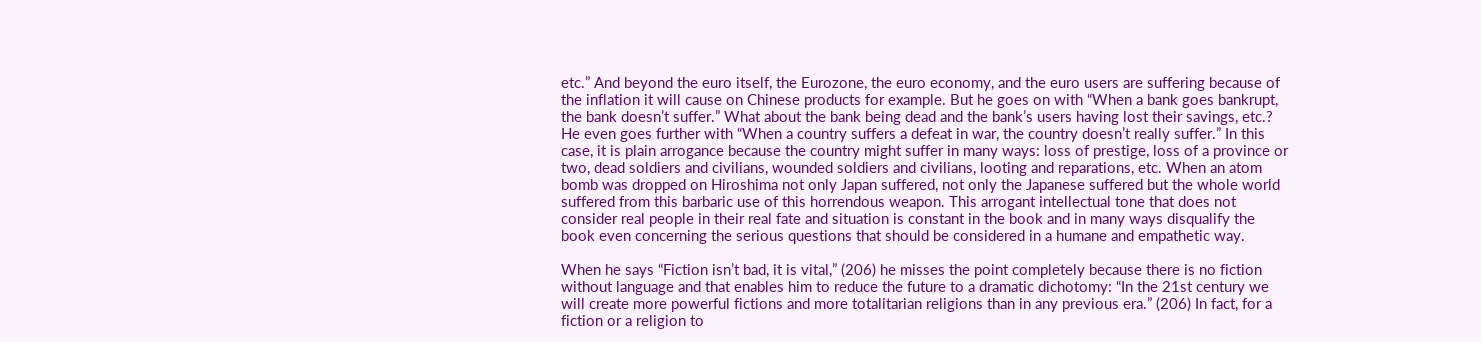etc.” And beyond the euro itself, the Eurozone, the euro economy, and the euro users are suffering because of the inflation it will cause on Chinese products for example. But he goes on with “When a bank goes bankrupt, the bank doesn’t suffer.” What about the bank being dead and the bank’s users having lost their savings, etc.? He even goes further with “When a country suffers a defeat in war, the country doesn’t really suffer.” In this case, it is plain arrogance because the country might suffer in many ways: loss of prestige, loss of a province or two, dead soldiers and civilians, wounded soldiers and civilians, looting and reparations, etc. When an atom bomb was dropped on Hiroshima not only Japan suffered, not only the Japanese suffered but the whole world suffered from this barbaric use of this horrendous weapon. This arrogant intellectual tone that does not consider real people in their real fate and situation is constant in the book and in many ways disqualify the book even concerning the serious questions that should be considered in a humane and empathetic way.

When he says “Fiction isn’t bad, it is vital,” (206) he misses the point completely because there is no fiction without language and that enables him to reduce the future to a dramatic dichotomy: “In the 21st century we will create more powerful fictions and more totalitarian religions than in any previous era.” (206) In fact, for a fiction or a religion to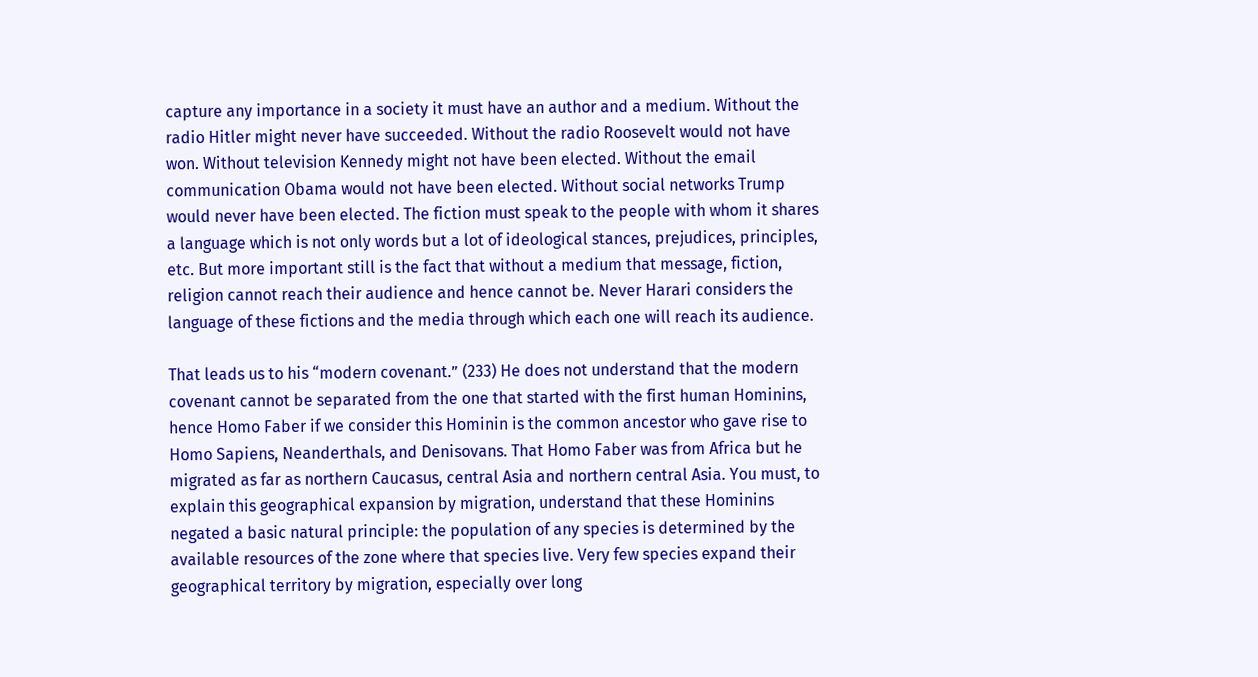capture any importance in a society it must have an author and a medium. Without the radio Hitler might never have succeeded. Without the radio Roosevelt would not have won. Without television Kennedy might not have been elected. Without the email communication Obama would not have been elected. Without social networks Trump would never have been elected. The fiction must speak to the people with whom it shares a language which is not only words but a lot of ideological stances, prejudices, principles, etc. But more important still is the fact that without a medium that message, fiction, religion cannot reach their audience and hence cannot be. Never Harari considers the language of these fictions and the media through which each one will reach its audience.

That leads us to his “modern covenant.” (233) He does not understand that the modern covenant cannot be separated from the one that started with the first human Hominins, hence Homo Faber if we consider this Hominin is the common ancestor who gave rise to Homo Sapiens, Neanderthals, and Denisovans. That Homo Faber was from Africa but he migrated as far as northern Caucasus, central Asia and northern central Asia. You must, to explain this geographical expansion by migration, understand that these Hominins negated a basic natural principle: the population of any species is determined by the available resources of the zone where that species live. Very few species expand their geographical territory by migration, especially over long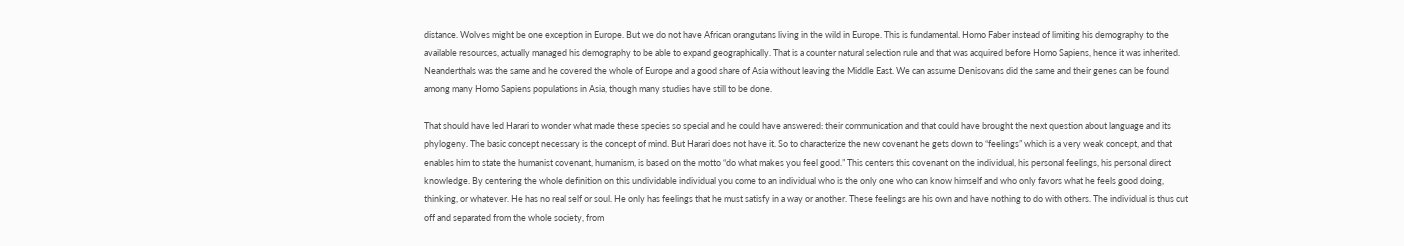distance. Wolves might be one exception in Europe. But we do not have African orangutans living in the wild in Europe. This is fundamental. Homo Faber instead of limiting his demography to the available resources, actually managed his demography to be able to expand geographically. That is a counter natural selection rule and that was acquired before Homo Sapiens, hence it was inherited. Neanderthals was the same and he covered the whole of Europe and a good share of Asia without leaving the Middle East. We can assume Denisovans did the same and their genes can be found among many Homo Sapiens populations in Asia, though many studies have still to be done.

That should have led Harari to wonder what made these species so special and he could have answered: their communication and that could have brought the next question about language and its phylogeny. The basic concept necessary is the concept of mind. But Harari does not have it. So to characterize the new covenant he gets down to “feelings” which is a very weak concept, and that enables him to state the humanist covenant, humanism, is based on the motto “do what makes you feel good.” This centers this covenant on the individual, his personal feelings, his personal direct knowledge. By centering the whole definition on this undividable individual you come to an individual who is the only one who can know himself and who only favors what he feels good doing, thinking, or whatever. He has no real self or soul. He only has feelings that he must satisfy in a way or another. These feelings are his own and have nothing to do with others. The individual is thus cut off and separated from the whole society, from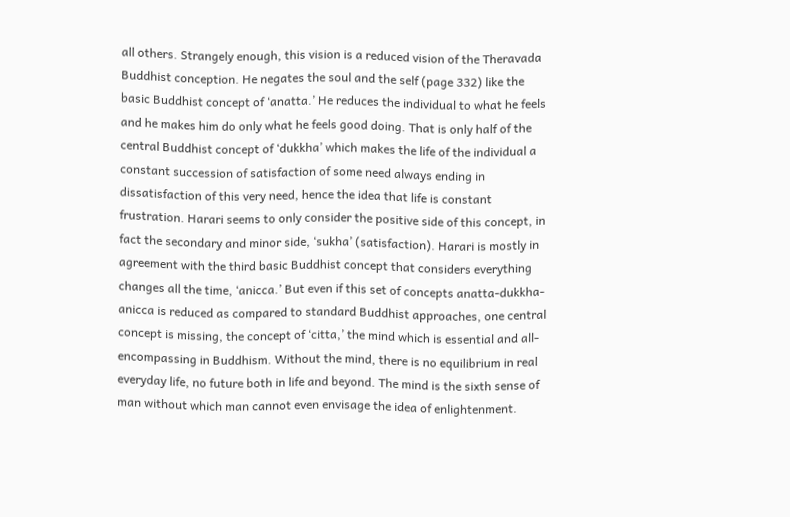all others. Strangely enough, this vision is a reduced vision of the Theravada Buddhist conception. He negates the soul and the self (page 332) like the basic Buddhist concept of ‘anatta.’ He reduces the individual to what he feels and he makes him do only what he feels good doing. That is only half of the central Buddhist concept of ‘dukkha’ which makes the life of the individual a constant succession of satisfaction of some need always ending in dissatisfaction of this very need, hence the idea that life is constant frustration. Harari seems to only consider the positive side of this concept, in fact the secondary and minor side, ‘sukha’ (satisfaction). Harari is mostly in agreement with the third basic Buddhist concept that considers everything changes all the time, ‘anicca.’ But even if this set of concepts anatta-dukkha-anicca is reduced as compared to standard Buddhist approaches, one central concept is missing, the concept of ‘citta,’ the mind which is essential and all-encompassing in Buddhism. Without the mind, there is no equilibrium in real everyday life, no future both in life and beyond. The mind is the sixth sense of man without which man cannot even envisage the idea of enlightenment.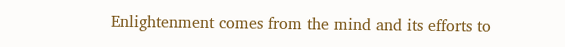Enlightenment comes from the mind and its efforts to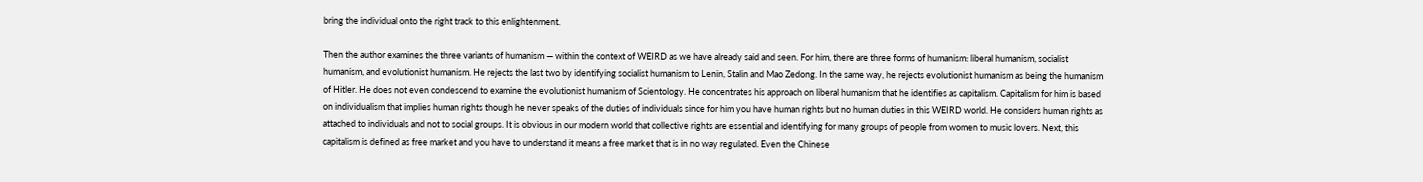bring the individual onto the right track to this enlightenment.

Then the author examines the three variants of humanism — within the context of WEIRD as we have already said and seen. For him, there are three forms of humanism: liberal humanism, socialist humanism, and evolutionist humanism. He rejects the last two by identifying socialist humanism to Lenin, Stalin and Mao Zedong. In the same way, he rejects evolutionist humanism as being the humanism of Hitler. He does not even condescend to examine the evolutionist humanism of Scientology. He concentrates his approach on liberal humanism that he identifies as capitalism. Capitalism for him is based on individualism that implies human rights though he never speaks of the duties of individuals since for him you have human rights but no human duties in this WEIRD world. He considers human rights as attached to individuals and not to social groups. It is obvious in our modern world that collective rights are essential and identifying for many groups of people from women to music lovers. Next, this capitalism is defined as free market and you have to understand it means a free market that is in no way regulated. Even the Chinese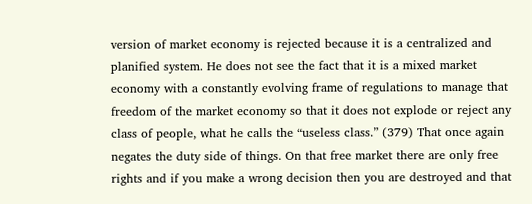version of market economy is rejected because it is a centralized and planified system. He does not see the fact that it is a mixed market economy with a constantly evolving frame of regulations to manage that freedom of the market economy so that it does not explode or reject any class of people, what he calls the “useless class.” (379) That once again negates the duty side of things. On that free market there are only free rights and if you make a wrong decision then you are destroyed and that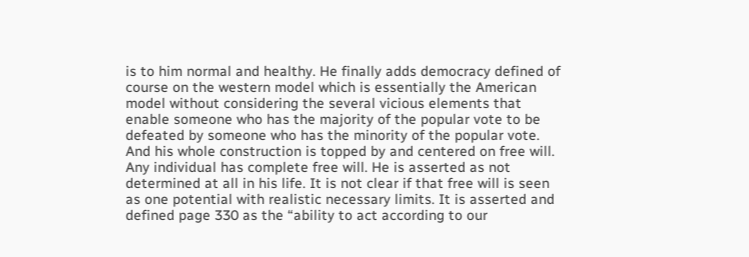is to him normal and healthy. He finally adds democracy defined of course on the western model which is essentially the American model without considering the several vicious elements that enable someone who has the majority of the popular vote to be defeated by someone who has the minority of the popular vote. And his whole construction is topped by and centered on free will. Any individual has complete free will. He is asserted as not determined at all in his life. It is not clear if that free will is seen as one potential with realistic necessary limits. It is asserted and defined page 330 as the “ability to act according to our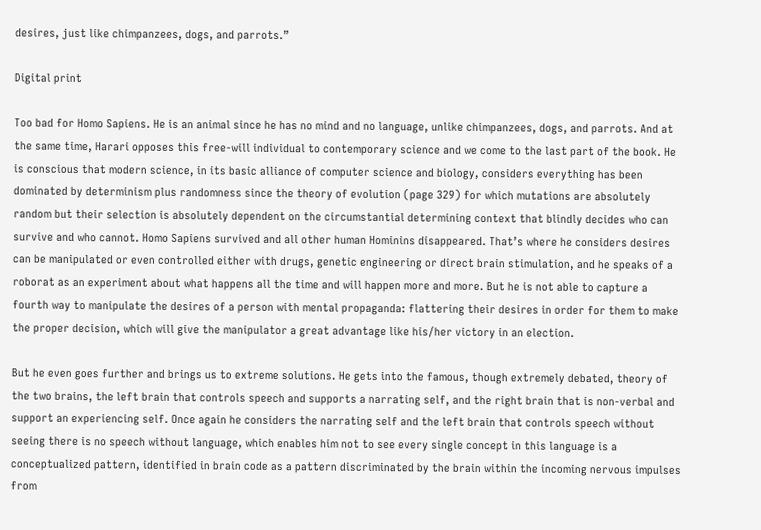desires, just like chimpanzees, dogs, and parrots.”

Digital print

Too bad for Homo Sapiens. He is an animal since he has no mind and no language, unlike chimpanzees, dogs, and parrots. And at the same time, Harari opposes this free-will individual to contemporary science and we come to the last part of the book. He is conscious that modern science, in its basic alliance of computer science and biology, considers everything has been dominated by determinism plus randomness since the theory of evolution (page 329) for which mutations are absolutely random but their selection is absolutely dependent on the circumstantial determining context that blindly decides who can survive and who cannot. Homo Sapiens survived and all other human Hominins disappeared. That’s where he considers desires can be manipulated or even controlled either with drugs, genetic engineering or direct brain stimulation, and he speaks of a roborat as an experiment about what happens all the time and will happen more and more. But he is not able to capture a fourth way to manipulate the desires of a person with mental propaganda: flattering their desires in order for them to make the proper decision, which will give the manipulator a great advantage like his/her victory in an election.

But he even goes further and brings us to extreme solutions. He gets into the famous, though extremely debated, theory of the two brains, the left brain that controls speech and supports a narrating self, and the right brain that is non-verbal and support an experiencing self. Once again he considers the narrating self and the left brain that controls speech without seeing there is no speech without language, which enables him not to see every single concept in this language is a conceptualized pattern, identified in brain code as a pattern discriminated by the brain within the incoming nervous impulses from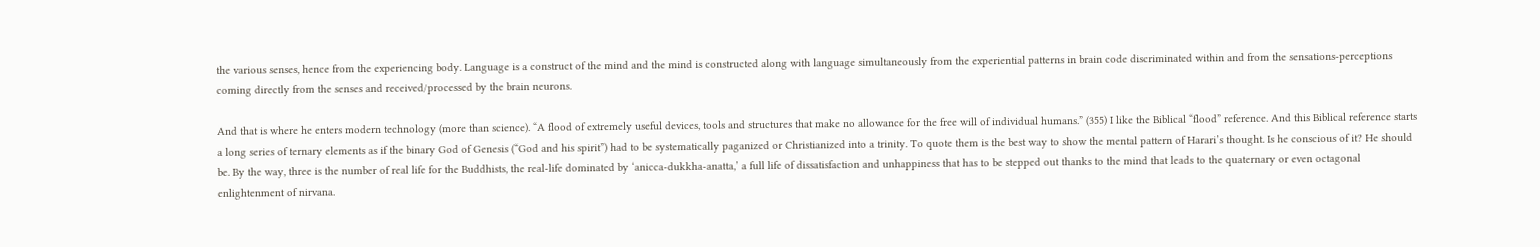the various senses, hence from the experiencing body. Language is a construct of the mind and the mind is constructed along with language simultaneously from the experiential patterns in brain code discriminated within and from the sensations-perceptions coming directly from the senses and received/processed by the brain neurons.

And that is where he enters modern technology (more than science). “A flood of extremely useful devices, tools and structures that make no allowance for the free will of individual humans.” (355) I like the Biblical “flood” reference. And this Biblical reference starts a long series of ternary elements as if the binary God of Genesis (“God and his spirit”) had to be systematically paganized or Christianized into a trinity. To quote them is the best way to show the mental pattern of Harari’s thought. Is he conscious of it? He should be. By the way, three is the number of real life for the Buddhists, the real-life dominated by ‘anicca-dukkha-anatta,’ a full life of dissatisfaction and unhappiness that has to be stepped out thanks to the mind that leads to the quaternary or even octagonal enlightenment of nirvana.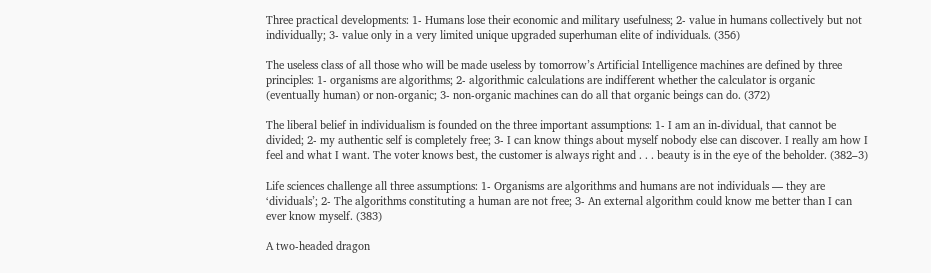Three practical developments: 1- Humans lose their economic and military usefulness; 2- value in humans collectively but not individually; 3- value only in a very limited unique upgraded superhuman elite of individuals. (356)

The useless class of all those who will be made useless by tomorrow’s Artificial Intelligence machines are defined by three principles: 1- organisms are algorithms; 2- algorithmic calculations are indifferent whether the calculator is organic (eventually human) or non-organic; 3- non-organic machines can do all that organic beings can do. (372)

The liberal belief in individualism is founded on the three important assumptions: 1- I am an in-dividual, that cannot be divided; 2- my authentic self is completely free; 3- I can know things about myself nobody else can discover. I really am how I feel and what I want. The voter knows best, the customer is always right and . . . beauty is in the eye of the beholder. (382–3)

Life sciences challenge all three assumptions: 1- Organisms are algorithms and humans are not individuals — they are ‘dividuals’; 2- The algorithms constituting a human are not free; 3- An external algorithm could know me better than I can ever know myself. (383)

A two-headed dragon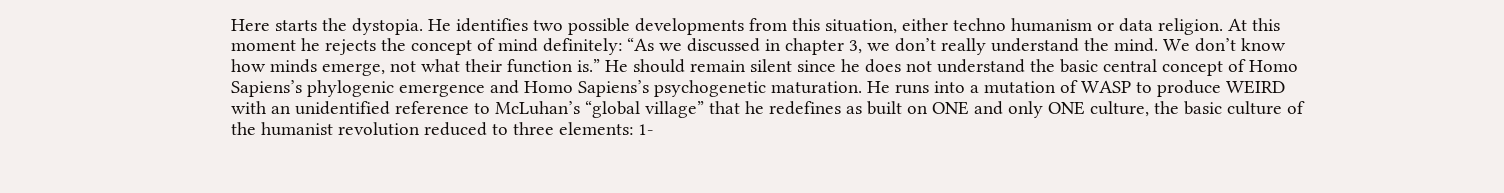Here starts the dystopia. He identifies two possible developments from this situation, either techno humanism or data religion. At this moment he rejects the concept of mind definitely: “As we discussed in chapter 3, we don’t really understand the mind. We don’t know how minds emerge, not what their function is.” He should remain silent since he does not understand the basic central concept of Homo Sapiens’s phylogenic emergence and Homo Sapiens’s psychogenetic maturation. He runs into a mutation of WASP to produce WEIRD with an unidentified reference to McLuhan’s “global village” that he redefines as built on ONE and only ONE culture, the basic culture of the humanist revolution reduced to three elements: 1-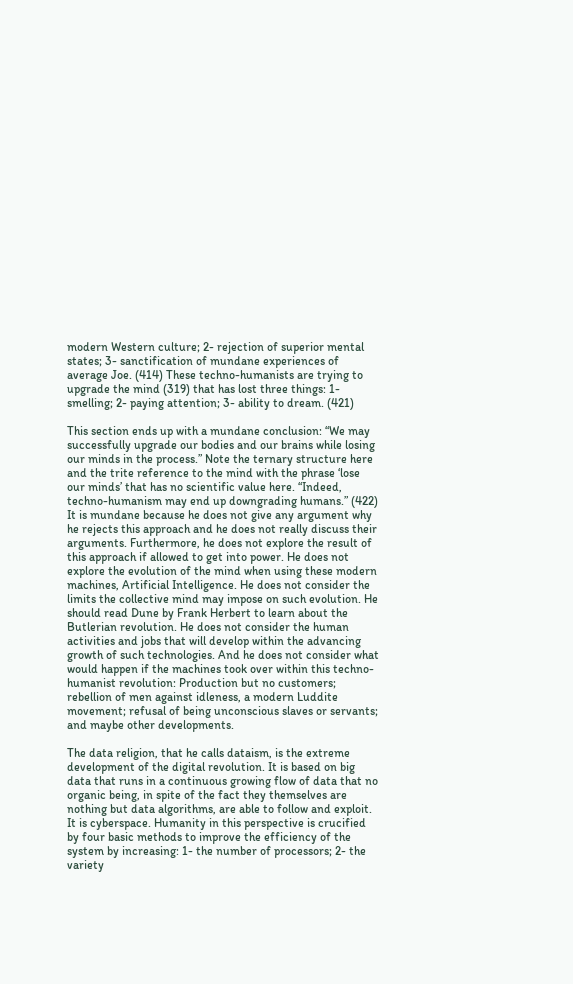modern Western culture; 2- rejection of superior mental states; 3- sanctification of mundane experiences of average Joe. (414) These techno-humanists are trying to upgrade the mind (319) that has lost three things: 1- smelling; 2- paying attention; 3- ability to dream. (421)

This section ends up with a mundane conclusion: “We may successfully upgrade our bodies and our brains while losing our minds in the process.” Note the ternary structure here and the trite reference to the mind with the phrase ‘lose our minds’ that has no scientific value here. “Indeed, techno-humanism may end up downgrading humans.” (422) It is mundane because he does not give any argument why he rejects this approach and he does not really discuss their arguments. Furthermore, he does not explore the result of this approach if allowed to get into power. He does not explore the evolution of the mind when using these modern machines, Artificial Intelligence. He does not consider the limits the collective mind may impose on such evolution. He should read Dune by Frank Herbert to learn about the Butlerian revolution. He does not consider the human activities and jobs that will develop within the advancing growth of such technologies. And he does not consider what would happen if the machines took over within this techno-humanist revolution: Production but no customers; rebellion of men against idleness, a modern Luddite movement; refusal of being unconscious slaves or servants; and maybe other developments.

The data religion, that he calls dataism, is the extreme development of the digital revolution. It is based on big data that runs in a continuous growing flow of data that no organic being, in spite of the fact they themselves are nothing but data algorithms, are able to follow and exploit. It is cyberspace. Humanity in this perspective is crucified by four basic methods to improve the efficiency of the system by increasing: 1- the number of processors; 2- the variety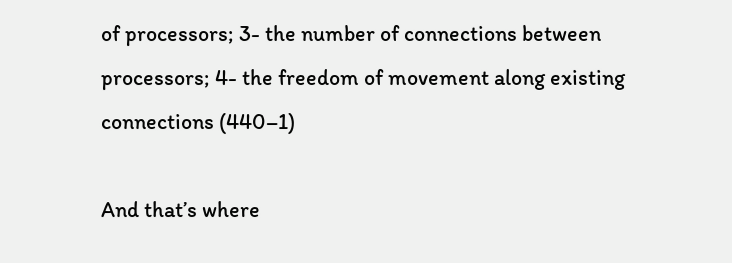of processors; 3- the number of connections between processors; 4- the freedom of movement along existing connections (440–1)

And that’s where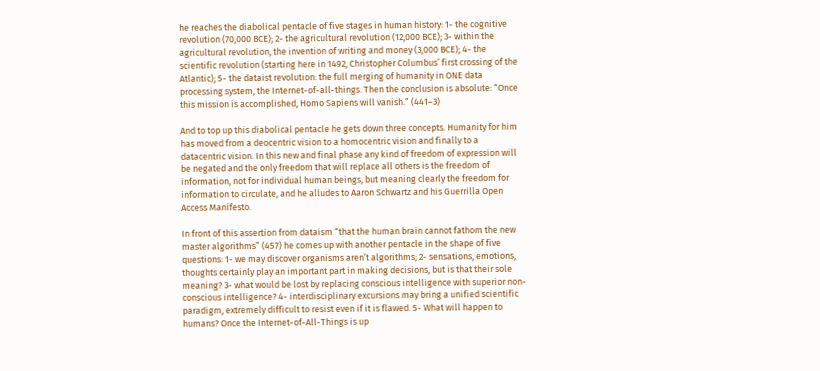he reaches the diabolical pentacle of five stages in human history: 1- the cognitive revolution (70,000 BCE); 2- the agricultural revolution (12,000 BCE); 3- within the agricultural revolution, the invention of writing and money (3,000 BCE); 4- the scientific revolution (starting here in 1492, Christopher Columbus’ first crossing of the Atlantic); 5- the dataist revolution: the full merging of humanity in ONE data processing system, the Internet-of-all-things. Then the conclusion is absolute: “Once this mission is accomplished, Homo Sapiens will vanish.” (441–3)

And to top up this diabolical pentacle he gets down three concepts. Humanity for him has moved from a deocentric vision to a homocentric vision and finally to a datacentric vision. In this new and final phase any kind of freedom of expression will be negated and the only freedom that will replace all others is the freedom of information, not for individual human beings, but meaning clearly the freedom for information to circulate, and he alludes to Aaron Schwartz and his Guerrilla Open Access Manifesto.

In front of this assertion from dataism “that the human brain cannot fathom the new master algorithms” (457) he comes up with another pentacle in the shape of five questions: 1- we may discover organisms aren’t algorithms; 2- sensations, emotions, thoughts certainly play an important part in making decisions, but is that their sole meaning? 3- what would be lost by replacing conscious intelligence with superior non-conscious intelligence? 4- interdisciplinary excursions may bring a unified scientific paradigm, extremely difficult to resist even if it is flawed. 5- What will happen to humans? Once the Internet-of-All-Things is up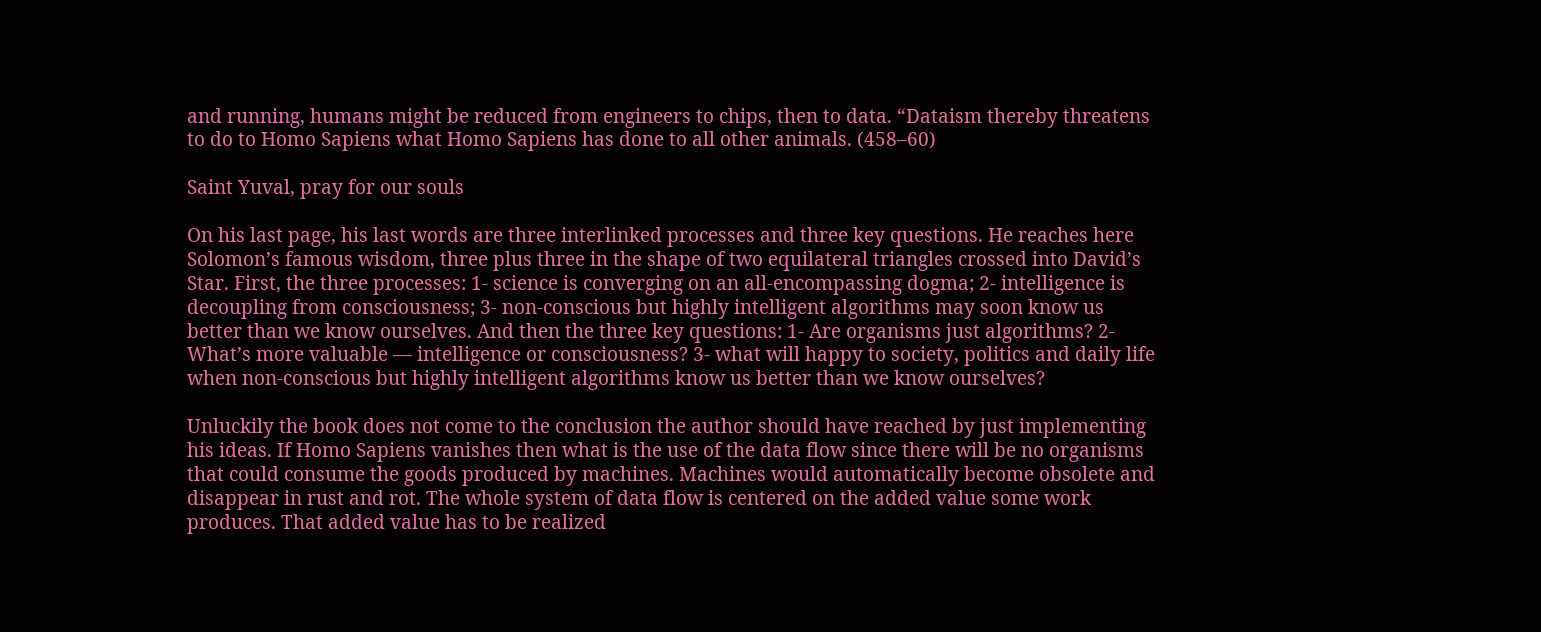and running, humans might be reduced from engineers to chips, then to data. “Dataism thereby threatens to do to Homo Sapiens what Homo Sapiens has done to all other animals. (458–60)

Saint Yuval, pray for our souls

On his last page, his last words are three interlinked processes and three key questions. He reaches here Solomon’s famous wisdom, three plus three in the shape of two equilateral triangles crossed into David’s Star. First, the three processes: 1- science is converging on an all-encompassing dogma; 2- intelligence is decoupling from consciousness; 3- non-conscious but highly intelligent algorithms may soon know us better than we know ourselves. And then the three key questions: 1- Are organisms just algorithms? 2- What’s more valuable — intelligence or consciousness? 3- what will happy to society, politics and daily life when non-conscious but highly intelligent algorithms know us better than we know ourselves?

Unluckily the book does not come to the conclusion the author should have reached by just implementing his ideas. If Homo Sapiens vanishes then what is the use of the data flow since there will be no organisms that could consume the goods produced by machines. Machines would automatically become obsolete and disappear in rust and rot. The whole system of data flow is centered on the added value some work produces. That added value has to be realized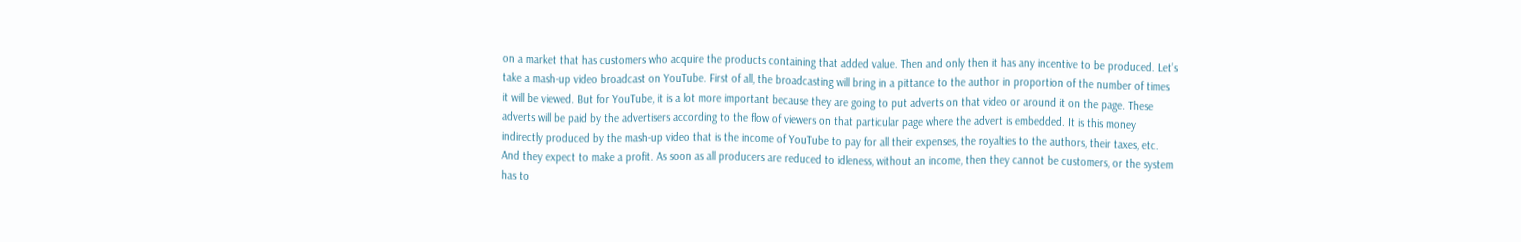on a market that has customers who acquire the products containing that added value. Then and only then it has any incentive to be produced. Let’s take a mash-up video broadcast on YouTube. First of all, the broadcasting will bring in a pittance to the author in proportion of the number of times it will be viewed. But for YouTube, it is a lot more important because they are going to put adverts on that video or around it on the page. These adverts will be paid by the advertisers according to the flow of viewers on that particular page where the advert is embedded. It is this money indirectly produced by the mash-up video that is the income of YouTube to pay for all their expenses, the royalties to the authors, their taxes, etc. And they expect to make a profit. As soon as all producers are reduced to idleness, without an income, then they cannot be customers, or the system has to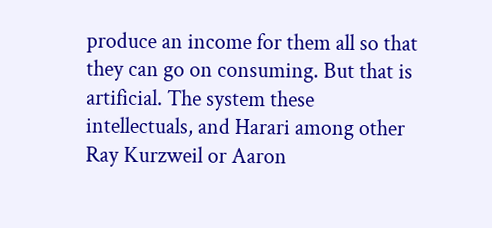produce an income for them all so that they can go on consuming. But that is artificial. The system these intellectuals, and Harari among other Ray Kurzweil or Aaron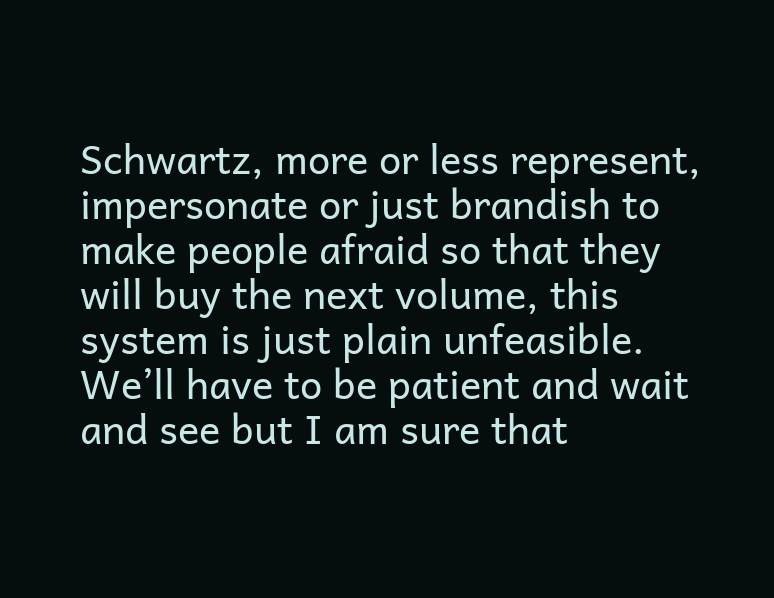Schwartz, more or less represent, impersonate or just brandish to make people afraid so that they will buy the next volume, this system is just plain unfeasible. We’ll have to be patient and wait and see but I am sure that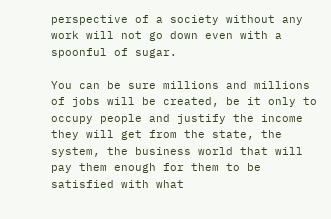perspective of a society without any work will not go down even with a spoonful of sugar.

You can be sure millions and millions of jobs will be created, be it only to occupy people and justify the income they will get from the state, the system, the business world that will pay them enough for them to be satisfied with what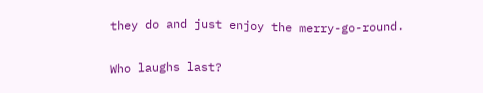they do and just enjoy the merry-go-round.


Who laughs last?